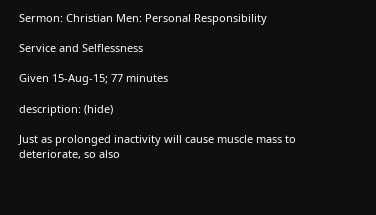Sermon: Christian Men: Personal Responsibility

Service and Selflessness

Given 15-Aug-15; 77 minutes

description: (hide)

Just as prolonged inactivity will cause muscle mass to deteriorate, so also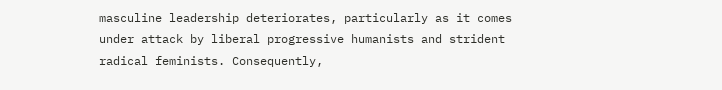masculine leadership deteriorates, particularly as it comes under attack by liberal progressive humanists and strident radical feminists. Consequently,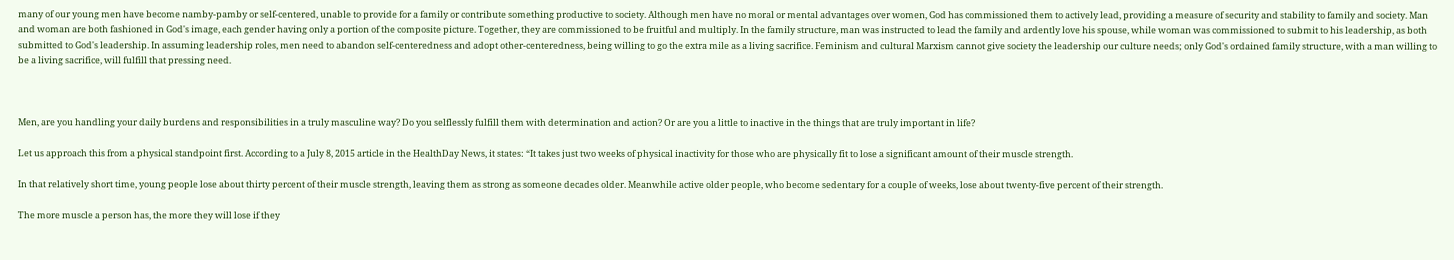many of our young men have become namby-pamby or self-centered, unable to provide for a family or contribute something productive to society. Although men have no moral or mental advantages over women, God has commissioned them to actively lead, providing a measure of security and stability to family and society. Man and woman are both fashioned in God's image, each gender having only a portion of the composite picture. Together, they are commissioned to be fruitful and multiply. In the family structure, man was instructed to lead the family and ardently love his spouse, while woman was commissioned to submit to his leadership, as both submitted to God's leadership. In assuming leadership roles, men need to abandon self-centeredness and adopt other-centeredness, being willing to go the extra mile as a living sacrifice. Feminism and cultural Marxism cannot give society the leadership our culture needs; only God's ordained family structure, with a man willing to be a living sacrifice, will fulfill that pressing need.



Men, are you handling your daily burdens and responsibilities in a truly masculine way? Do you selflessly fulfill them with determination and action? Or are you a little to inactive in the things that are truly important in life?

Let us approach this from a physical standpoint first. According to a July 8, 2015 article in the HealthDay News, it states: “It takes just two weeks of physical inactivity for those who are physically fit to lose a significant amount of their muscle strength.

In that relatively short time, young people lose about thirty percent of their muscle strength, leaving them as strong as someone decades older. Meanwhile active older people, who become sedentary for a couple of weeks, lose about twenty-five percent of their strength.

The more muscle a person has, the more they will lose if they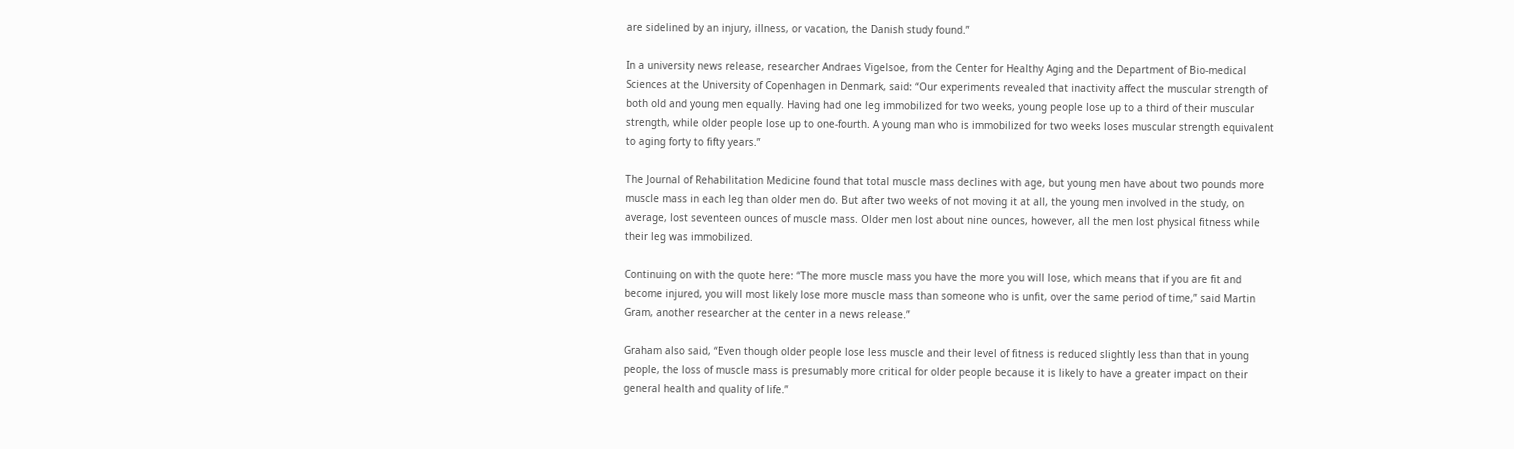are sidelined by an injury, illness, or vacation, the Danish study found.”

In a university news release, researcher Andraes Vigelsoe, from the Center for Healthy Aging and the Department of Bio-medical Sciences at the University of Copenhagen in Denmark, said: “Our experiments revealed that inactivity affect the muscular strength of both old and young men equally. Having had one leg immobilized for two weeks, young people lose up to a third of their muscular strength, while older people lose up to one-fourth. A young man who is immobilized for two weeks loses muscular strength equivalent to aging forty to fifty years.”

The Journal of Rehabilitation Medicine found that total muscle mass declines with age, but young men have about two pounds more muscle mass in each leg than older men do. But after two weeks of not moving it at all, the young men involved in the study, on average, lost seventeen ounces of muscle mass. Older men lost about nine ounces, however, all the men lost physical fitness while their leg was immobilized.

Continuing on with the quote here: “The more muscle mass you have the more you will lose, which means that if you are fit and become injured, you will most likely lose more muscle mass than someone who is unfit, over the same period of time,” said Martin Gram, another researcher at the center in a news release.”

Graham also said, “Even though older people lose less muscle and their level of fitness is reduced slightly less than that in young people, the loss of muscle mass is presumably more critical for older people because it is likely to have a greater impact on their general health and quality of life.”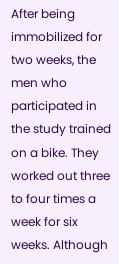After being immobilized for two weeks, the men who participated in the study trained on a bike. They worked out three to four times a week for six weeks. Although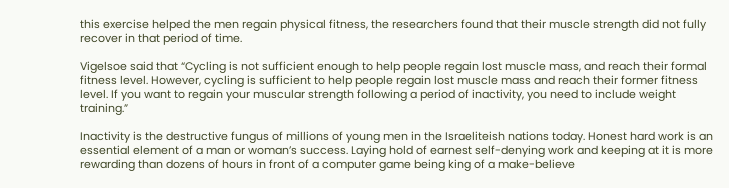this exercise helped the men regain physical fitness, the researchers found that their muscle strength did not fully recover in that period of time.

Vigelsoe said that “Cycling is not sufficient enough to help people regain lost muscle mass, and reach their formal fitness level. However, cycling is sufficient to help people regain lost muscle mass and reach their former fitness level. If you want to regain your muscular strength following a period of inactivity, you need to include weight training.”

Inactivity is the destructive fungus of millions of young men in the Israeliteish nations today. Honest hard work is an essential element of a man or woman’s success. Laying hold of earnest self-denying work and keeping at it is more rewarding than dozens of hours in front of a computer game being king of a make-believe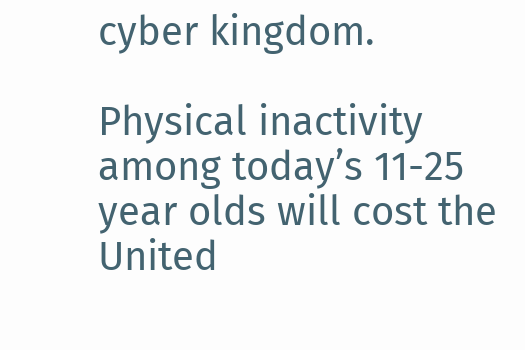cyber kingdom.

Physical inactivity among today’s 11-25 year olds will cost the United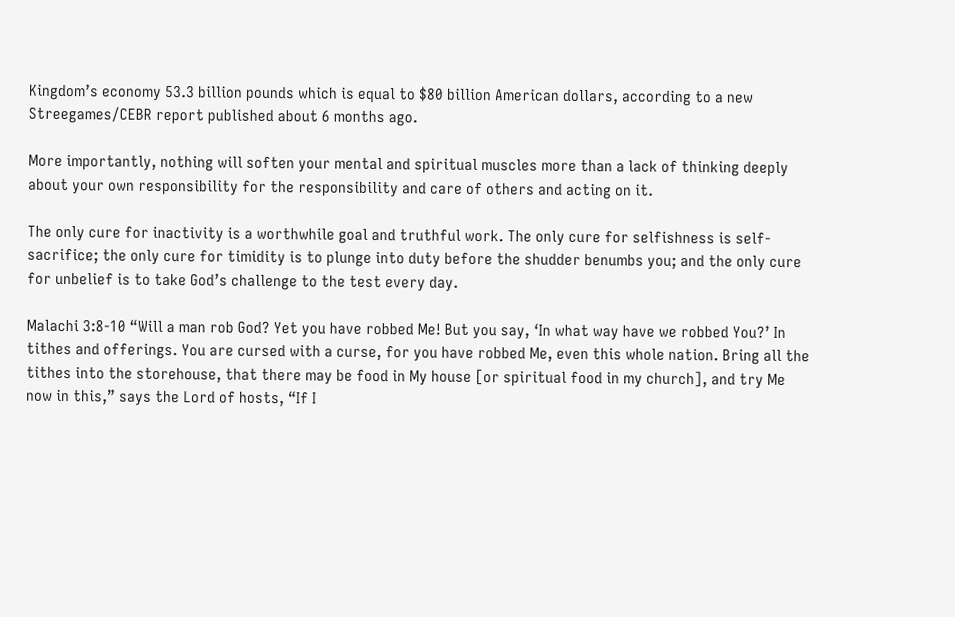Kingdom’s economy 53.3 billion pounds which is equal to $80 billion American dollars, according to a new Streegames/CEBR report published about 6 months ago.

More importantly, nothing will soften your mental and spiritual muscles more than a lack of thinking deeply about your own responsibility for the responsibility and care of others and acting on it.

The only cure for inactivity is a worthwhile goal and truthful work. The only cure for selfishness is self- sacrifice; the only cure for timidity is to plunge into duty before the shudder benumbs you; and the only cure for unbelief is to take God’s challenge to the test every day.

Malachi 3:8-10 “Will a man rob God? Yet you have robbed Me! But you say, ‘In what way have we robbed You?’ In tithes and offerings. You are cursed with a curse, for you have robbed Me, even this whole nation. Bring all the tithes into the storehouse, that there may be food in My house [or spiritual food in my church], and try Me now in this,” says the Lord of hosts, “If I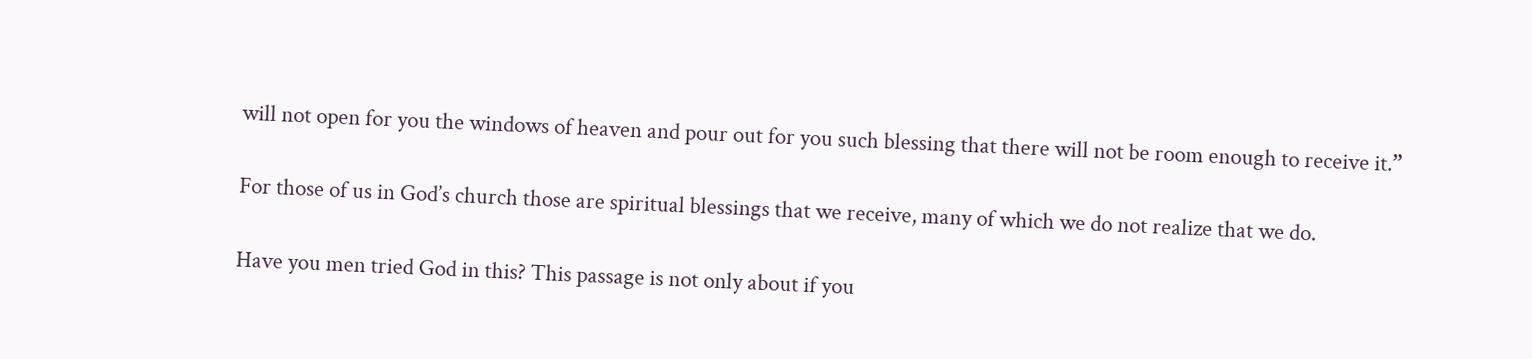will not open for you the windows of heaven and pour out for you such blessing that there will not be room enough to receive it.”

For those of us in God’s church those are spiritual blessings that we receive, many of which we do not realize that we do.

Have you men tried God in this? This passage is not only about if you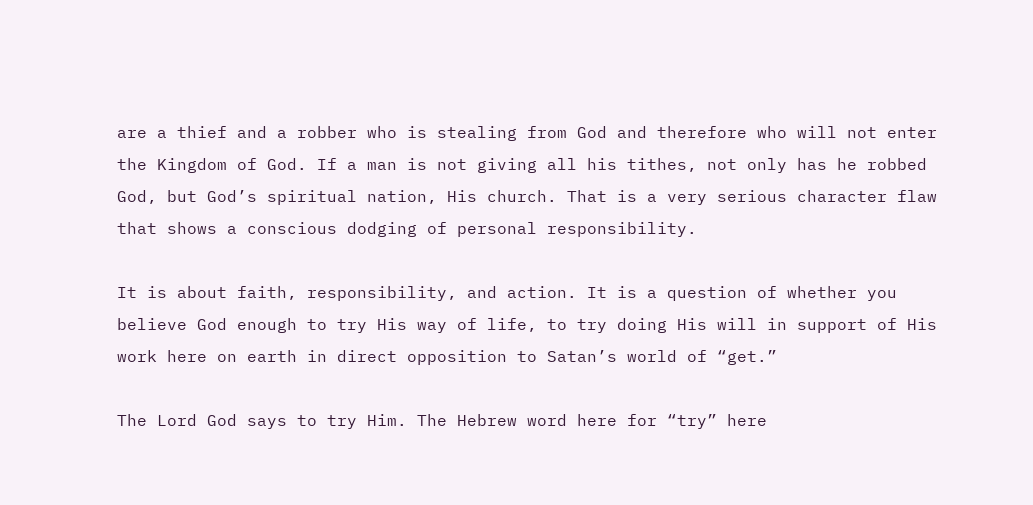are a thief and a robber who is stealing from God and therefore who will not enter the Kingdom of God. If a man is not giving all his tithes, not only has he robbed God, but God’s spiritual nation, His church. That is a very serious character flaw that shows a conscious dodging of personal responsibility.

It is about faith, responsibility, and action. It is a question of whether you believe God enough to try His way of life, to try doing His will in support of His work here on earth in direct opposition to Satan’s world of “get.”

The Lord God says to try Him. The Hebrew word here for “try” here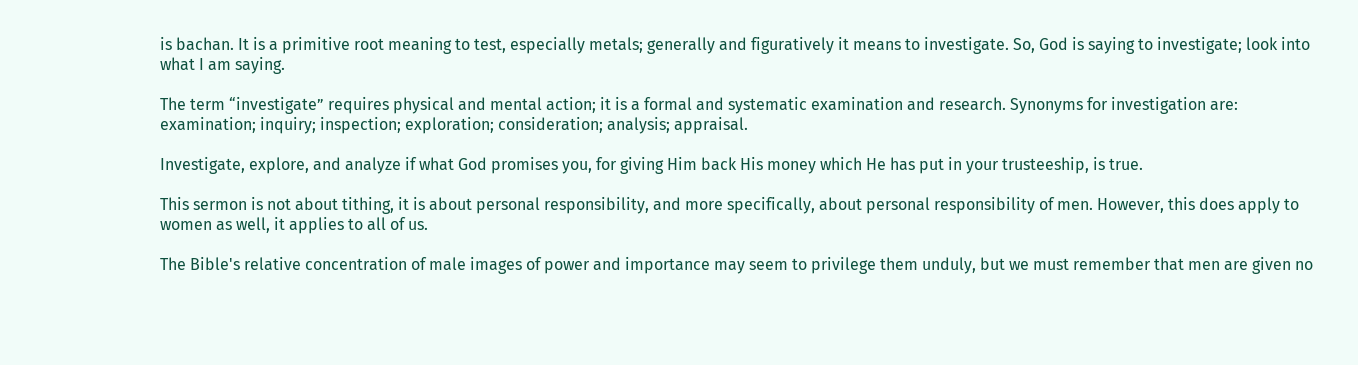is bachan. It is a primitive root meaning to test, especially metals; generally and figuratively it means to investigate. So, God is saying to investigate; look into what I am saying.

The term “investigate” requires physical and mental action; it is a formal and systematic examination and research. Synonyms for investigation are: examination; inquiry; inspection; exploration; consideration; analysis; appraisal.

Investigate, explore, and analyze if what God promises you, for giving Him back His money which He has put in your trusteeship, is true.

This sermon is not about tithing, it is about personal responsibility, and more specifically, about personal responsibility of men. However, this does apply to women as well, it applies to all of us.

The Bible's relative concentration of male images of power and importance may seem to privilege them unduly, but we must remember that men are given no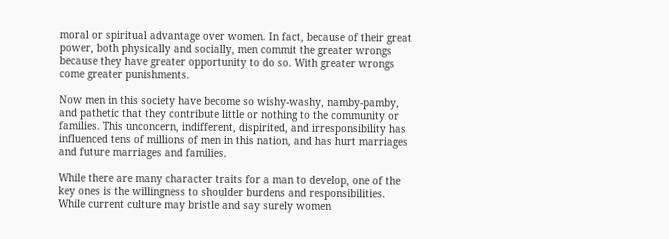moral or spiritual advantage over women. In fact, because of their great power, both physically and socially, men commit the greater wrongs because they have greater opportunity to do so. With greater wrongs come greater punishments.

Now men in this society have become so wishy-washy, namby-pamby, and pathetic that they contribute little or nothing to the community or families. This unconcern, indifferent, dispirited, and irresponsibility has influenced tens of millions of men in this nation, and has hurt marriages and future marriages and families.

While there are many character traits for a man to develop, one of the key ones is the willingness to shoulder burdens and responsibilities. While current culture may bristle and say surely women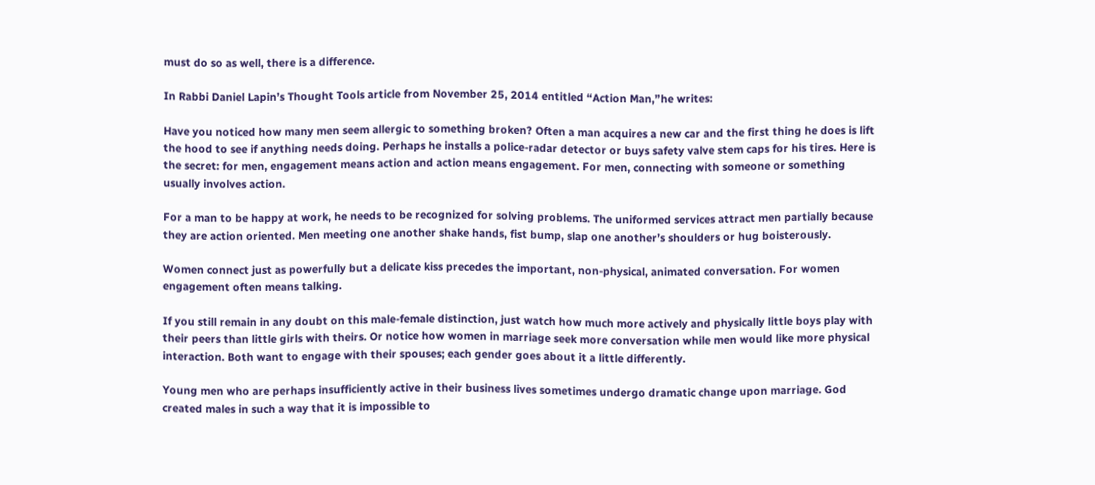must do so as well, there is a difference.

In Rabbi Daniel Lapin’s Thought Tools article from November 25, 2014 entitled “Action Man,”he writes:

Have you noticed how many men seem allergic to something broken? Often a man acquires a new car and the first thing he does is lift the hood to see if anything needs doing. Perhaps he installs a police-radar detector or buys safety valve stem caps for his tires. Here is the secret: for men, engagement means action and action means engagement. For men, connecting with someone or something usually involves action.

For a man to be happy at work, he needs to be recognized for solving problems. The uniformed services attract men partially because they are action oriented. Men meeting one another shake hands, fist bump, slap one another’s shoulders or hug boisterously.

Women connect just as powerfully but a delicate kiss precedes the important, non-physical, animated conversation. For women engagement often means talking.

If you still remain in any doubt on this male-female distinction, just watch how much more actively and physically little boys play with their peers than little girls with theirs. Or notice how women in marriage seek more conversation while men would like more physical interaction. Both want to engage with their spouses; each gender goes about it a little differently.

Young men who are perhaps insufficiently active in their business lives sometimes undergo dramatic change upon marriage. God created males in such a way that it is impossible to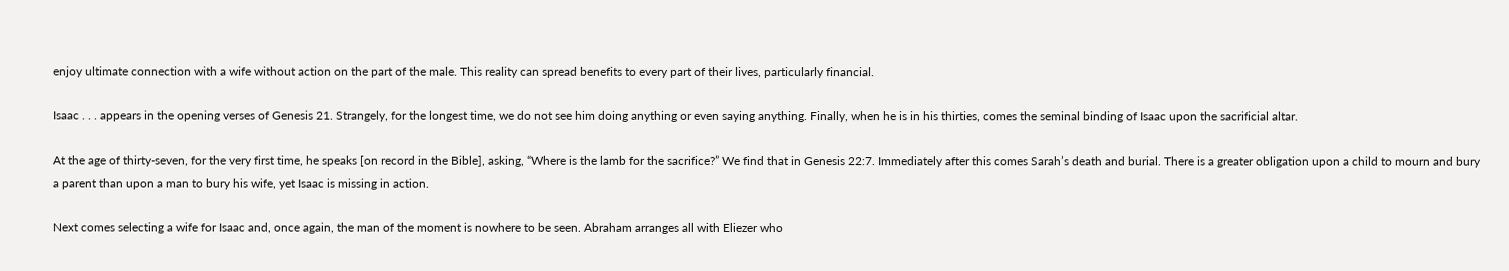enjoy ultimate connection with a wife without action on the part of the male. This reality can spread benefits to every part of their lives, particularly financial.

Isaac . . . appears in the opening verses of Genesis 21. Strangely, for the longest time, we do not see him doing anything or even saying anything. Finally, when he is in his thirties, comes the seminal binding of Isaac upon the sacrificial altar.

At the age of thirty-seven, for the very first time, he speaks [on record in the Bible], asking, “Where is the lamb for the sacrifice?” We find that in Genesis 22:7. Immediately after this comes Sarah’s death and burial. There is a greater obligation upon a child to mourn and bury a parent than upon a man to bury his wife, yet Isaac is missing in action.

Next comes selecting a wife for Isaac and, once again, the man of the moment is nowhere to be seen. Abraham arranges all with Eliezer who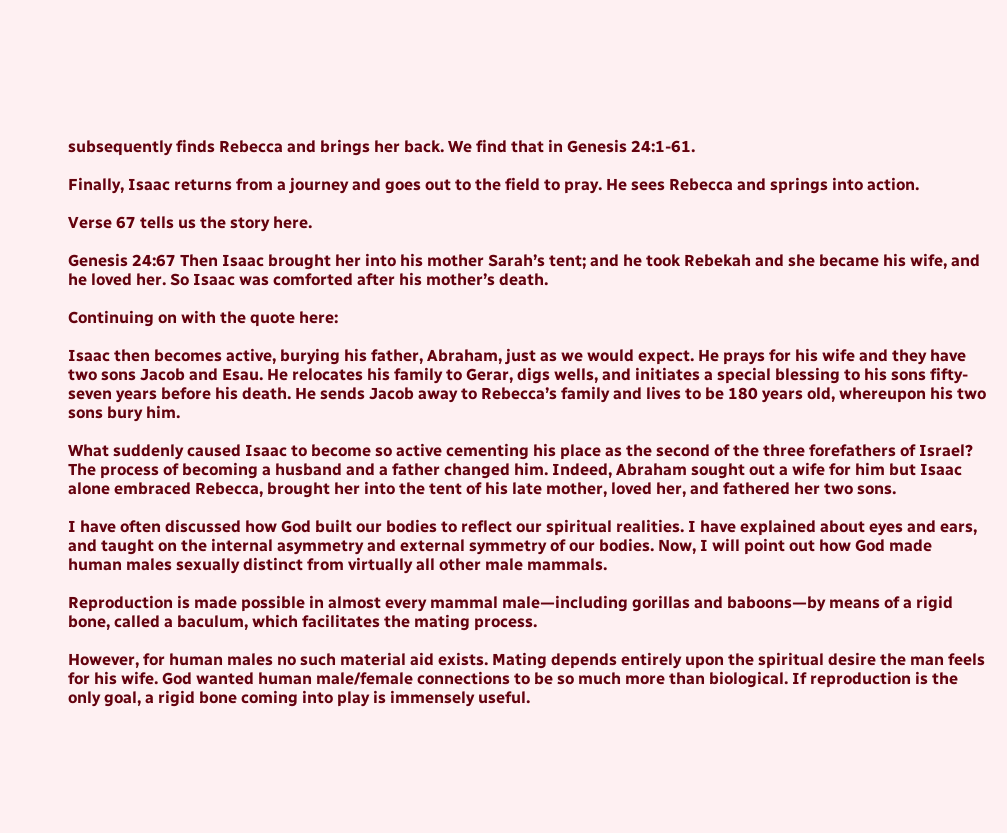subsequently finds Rebecca and brings her back. We find that in Genesis 24:1-61.

Finally, Isaac returns from a journey and goes out to the field to pray. He sees Rebecca and springs into action.

Verse 67 tells us the story here.

Genesis 24:67 Then Isaac brought her into his mother Sarah’s tent; and he took Rebekah and she became his wife, and he loved her. So Isaac was comforted after his mother’s death.

Continuing on with the quote here:

Isaac then becomes active, burying his father, Abraham, just as we would expect. He prays for his wife and they have two sons Jacob and Esau. He relocates his family to Gerar, digs wells, and initiates a special blessing to his sons fifty-seven years before his death. He sends Jacob away to Rebecca’s family and lives to be 180 years old, whereupon his two sons bury him.

What suddenly caused Isaac to become so active cementing his place as the second of the three forefathers of Israel? The process of becoming a husband and a father changed him. Indeed, Abraham sought out a wife for him but Isaac alone embraced Rebecca, brought her into the tent of his late mother, loved her, and fathered her two sons.

I have often discussed how God built our bodies to reflect our spiritual realities. I have explained about eyes and ears, and taught on the internal asymmetry and external symmetry of our bodies. Now, I will point out how God made human males sexually distinct from virtually all other male mammals.

Reproduction is made possible in almost every mammal male—including gorillas and baboons—by means of a rigid bone, called a baculum, which facilitates the mating process.

However, for human males no such material aid exists. Mating depends entirely upon the spiritual desire the man feels for his wife. God wanted human male/female connections to be so much more than biological. If reproduction is the only goal, a rigid bone coming into play is immensely useful.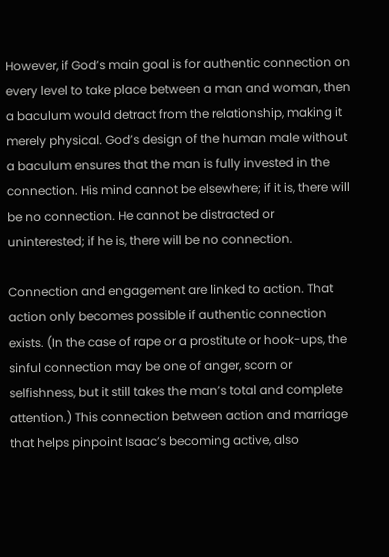However, if God’s main goal is for authentic connection on every level to take place between a man and woman, then a baculum would detract from the relationship, making it merely physical. God’s design of the human male without a baculum ensures that the man is fully invested in the connection. His mind cannot be elsewhere; if it is, there will be no connection. He cannot be distracted or uninterested; if he is, there will be no connection.

Connection and engagement are linked to action. That action only becomes possible if authentic connection exists. (In the case of rape or a prostitute or hook-ups, the sinful connection may be one of anger, scorn or selfishness, but it still takes the man’s total and complete attention.) This connection between action and marriage that helps pinpoint Isaac’s becoming active, also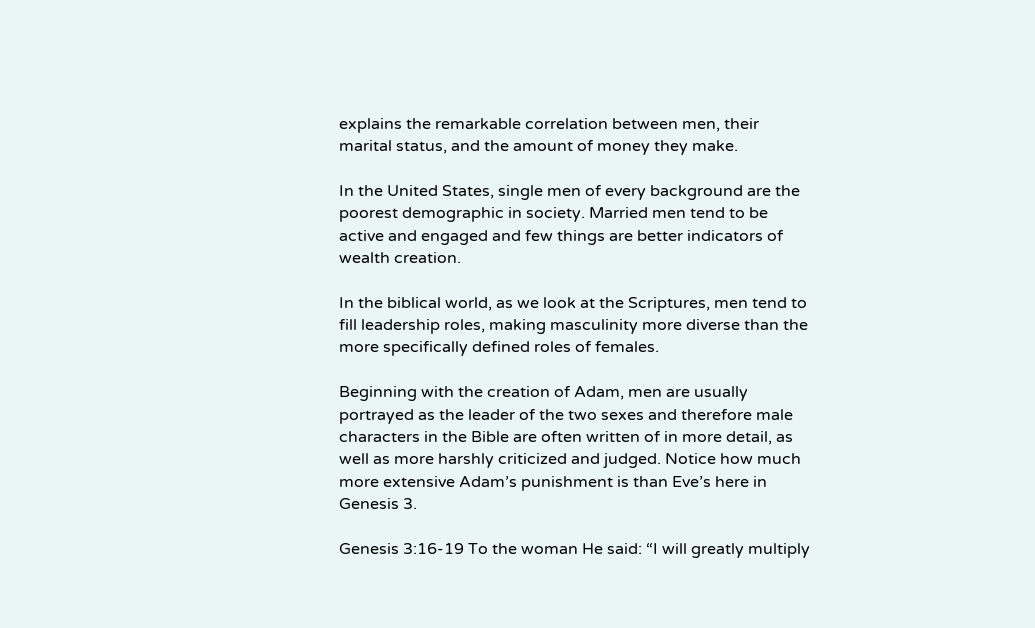explains the remarkable correlation between men, their marital status, and the amount of money they make.

In the United States, single men of every background are the poorest demographic in society. Married men tend to be active and engaged and few things are better indicators of wealth creation.

In the biblical world, as we look at the Scriptures, men tend to fill leadership roles, making masculinity more diverse than the more specifically defined roles of females.

Beginning with the creation of Adam, men are usually portrayed as the leader of the two sexes and therefore male characters in the Bible are often written of in more detail, as well as more harshly criticized and judged. Notice how much more extensive Adam’s punishment is than Eve’s here in Genesis 3.

Genesis 3:16-19 To the woman He said: “I will greatly multiply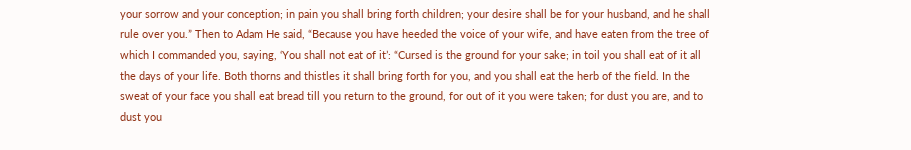your sorrow and your conception; in pain you shall bring forth children; your desire shall be for your husband, and he shall rule over you.” Then to Adam He said, “Because you have heeded the voice of your wife, and have eaten from the tree of which I commanded you, saying, ‘You shall not eat of it’: “Cursed is the ground for your sake; in toil you shall eat of it all the days of your life. Both thorns and thistles it shall bring forth for you, and you shall eat the herb of the field. In the sweat of your face you shall eat bread till you return to the ground, for out of it you were taken; for dust you are, and to dust you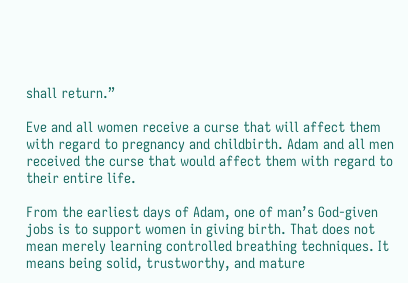shall return.”

Eve and all women receive a curse that will affect them with regard to pregnancy and childbirth. Adam and all men received the curse that would affect them with regard to their entire life.

From the earliest days of Adam, one of man’s God-given jobs is to support women in giving birth. That does not mean merely learning controlled breathing techniques. It means being solid, trustworthy, and mature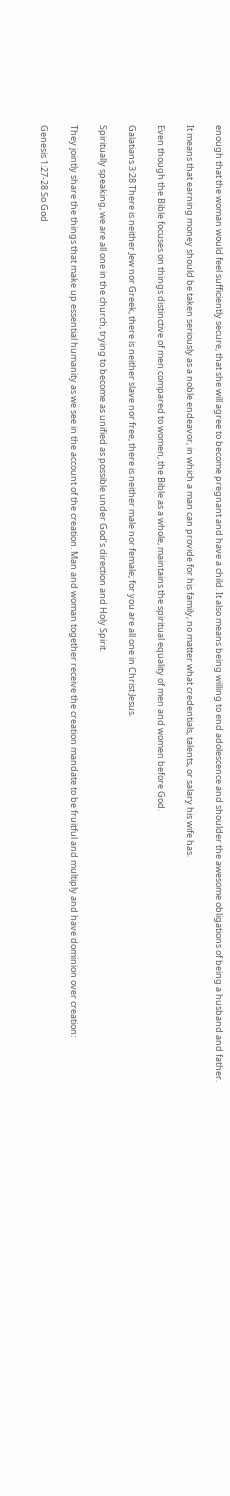enough that the woman would feel sufficiently secure, that she will agree to become pregnant and have a child. It also means being willing to end adolescence and shoulder the awesome obligations of being a husband and father.

It means that earning money should be taken seriously as a noble endeavor, in which a man can provide for his family, no matter what credentials, talents, or salary his wife has.

Even though the Bible focuses on things distinctive of men compared to women, the Bible as a whole, maintains the spiritual equality of men and women before God.

Galatians 3:28 There is neither Jew nor Greek, there is neither slave nor free, there is neither male nor female; for you are all one in Christ Jesus.

Spiritually speaking, we are all one in the church, trying to become as unified as possible under God’s direction and Holy Spirit.

They jointly share the things that make up essential humanity as we see in the account of the creation. Man and woman together receive the creation mandate to be fruitful and multiply and have dominion over creation:

Genesis 1:27-28 So God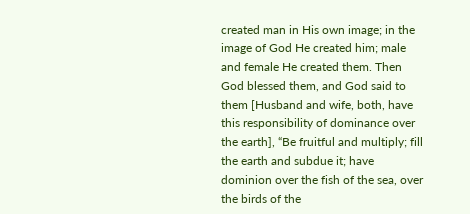created man in His own image; in the image of God He created him; male and female He created them. Then God blessed them, and God said to them [Husband and wife, both, have this responsibility of dominance over the earth], “Be fruitful and multiply; fill the earth and subdue it; have dominion over the fish of the sea, over the birds of the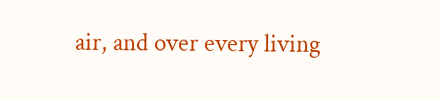air, and over every living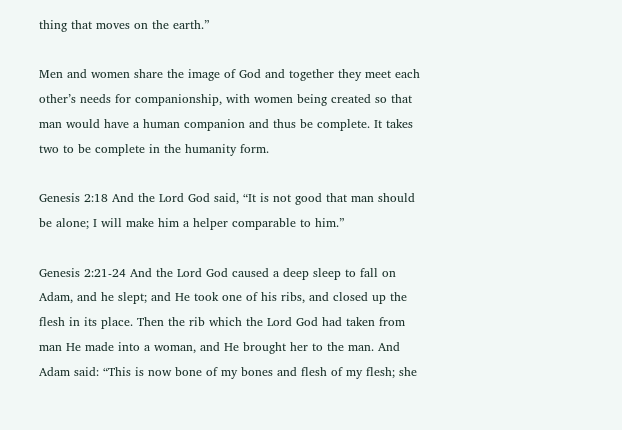thing that moves on the earth.”

Men and women share the image of God and together they meet each other’s needs for companionship, with women being created so that man would have a human companion and thus be complete. It takes two to be complete in the humanity form.

Genesis 2:18 And the Lord God said, “It is not good that man should be alone; I will make him a helper comparable to him.”

Genesis 2:21-24 And the Lord God caused a deep sleep to fall on Adam, and he slept; and He took one of his ribs, and closed up the flesh in its place. Then the rib which the Lord God had taken from man He made into a woman, and He brought her to the man. And Adam said: “This is now bone of my bones and flesh of my flesh; she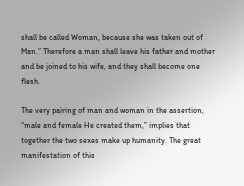shall be called Woman, because she was taken out of Man.” Therefore a man shall leave his father and mother and be joined to his wife, and they shall become one flesh.

The very pairing of man and woman in the assertion, “male and female He created them,” implies that together the two sexes make up humanity. The great manifestation of this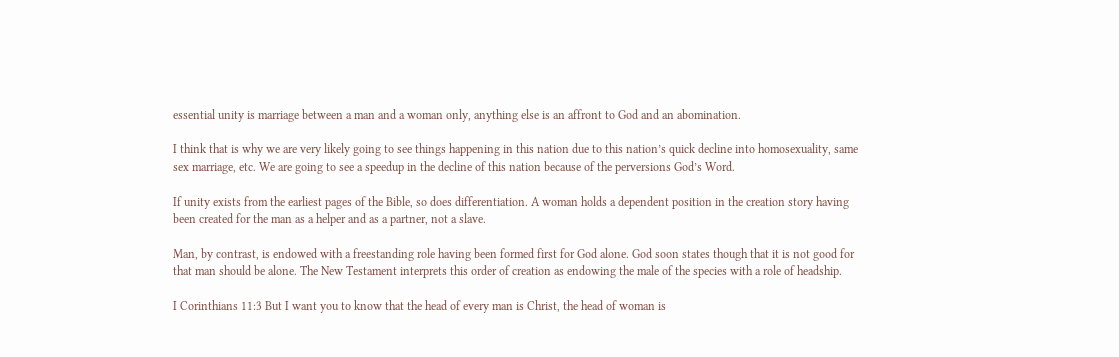essential unity is marriage between a man and a woman only, anything else is an affront to God and an abomination.

I think that is why we are very likely going to see things happening in this nation due to this nation’s quick decline into homosexuality, same sex marriage, etc. We are going to see a speedup in the decline of this nation because of the perversions God’s Word.

If unity exists from the earliest pages of the Bible, so does differentiation. A woman holds a dependent position in the creation story having been created for the man as a helper and as a partner, not a slave.

Man, by contrast, is endowed with a freestanding role having been formed first for God alone. God soon states though that it is not good for that man should be alone. The New Testament interprets this order of creation as endowing the male of the species with a role of headship.

I Corinthians 11:3 But I want you to know that the head of every man is Christ, the head of woman is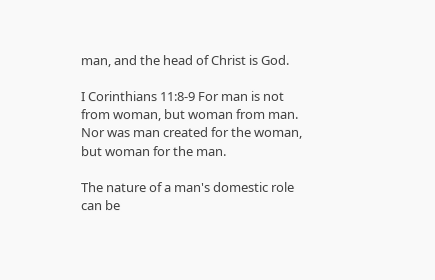man, and the head of Christ is God.

I Corinthians 11:8-9 For man is not from woman, but woman from man. Nor was man created for the woman, but woman for the man.

The nature of a man's domestic role can be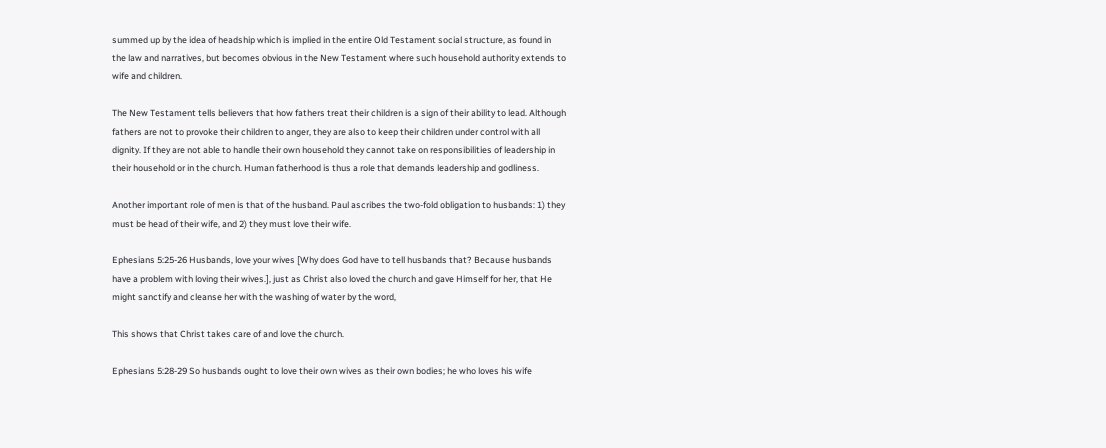summed up by the idea of headship which is implied in the entire Old Testament social structure, as found in the law and narratives, but becomes obvious in the New Testament where such household authority extends to wife and children.

The New Testament tells believers that how fathers treat their children is a sign of their ability to lead. Although fathers are not to provoke their children to anger, they are also to keep their children under control with all dignity. If they are not able to handle their own household they cannot take on responsibilities of leadership in their household or in the church. Human fatherhood is thus a role that demands leadership and godliness.

Another important role of men is that of the husband. Paul ascribes the two-fold obligation to husbands: 1) they must be head of their wife, and 2) they must love their wife.

Ephesians 5:25-26 Husbands, love your wives [Why does God have to tell husbands that? Because husbands have a problem with loving their wives.], just as Christ also loved the church and gave Himself for her, that He might sanctify and cleanse her with the washing of water by the word,

This shows that Christ takes care of and love the church.

Ephesians 5:28-29 So husbands ought to love their own wives as their own bodies; he who loves his wife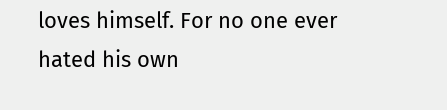loves himself. For no one ever hated his own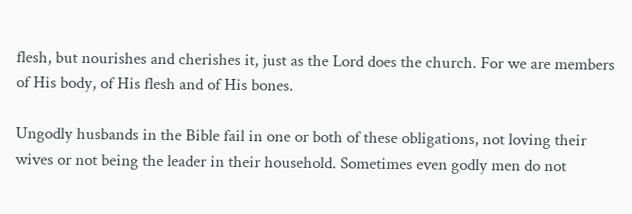flesh, but nourishes and cherishes it, just as the Lord does the church. For we are members of His body, of His flesh and of His bones.

Ungodly husbands in the Bible fail in one or both of these obligations, not loving their wives or not being the leader in their household. Sometimes even godly men do not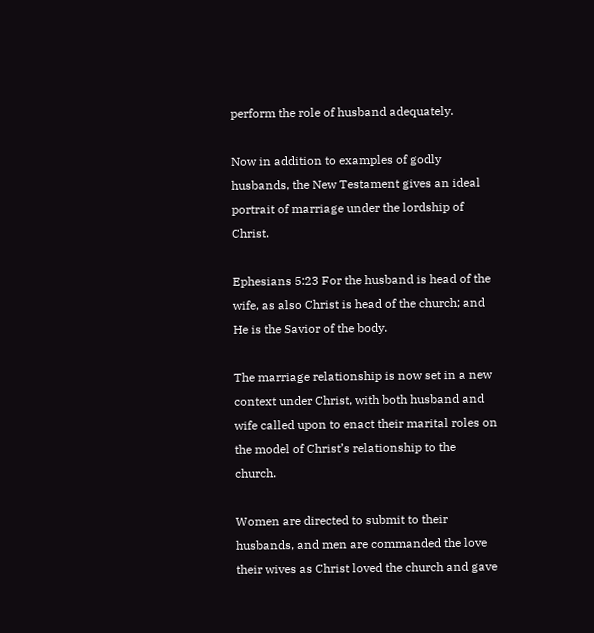perform the role of husband adequately.

Now in addition to examples of godly husbands, the New Testament gives an ideal portrait of marriage under the lordship of Christ.

Ephesians 5:23 For the husband is head of the wife, as also Christ is head of the church; and He is the Savior of the body.

The marriage relationship is now set in a new context under Christ, with both husband and wife called upon to enact their marital roles on the model of Christ’s relationship to the church.

Women are directed to submit to their husbands, and men are commanded the love their wives as Christ loved the church and gave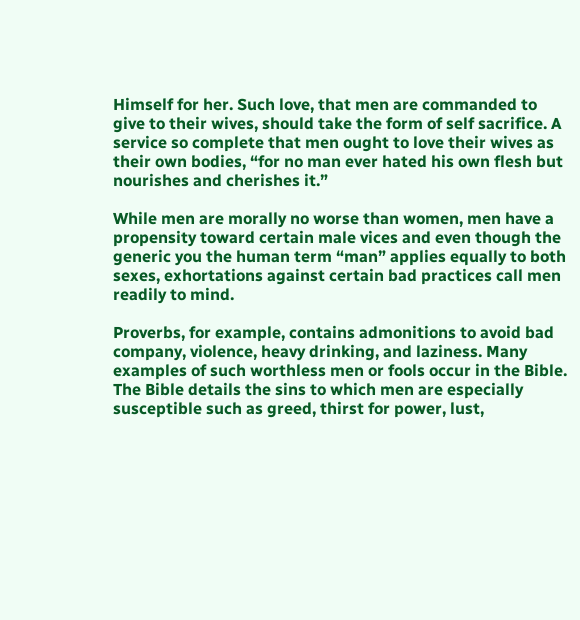Himself for her. Such love, that men are commanded to give to their wives, should take the form of self sacrifice. A service so complete that men ought to love their wives as their own bodies, “for no man ever hated his own flesh but nourishes and cherishes it.”

While men are morally no worse than women, men have a propensity toward certain male vices and even though the generic you the human term “man” applies equally to both sexes, exhortations against certain bad practices call men readily to mind.

Proverbs, for example, contains admonitions to avoid bad company, violence, heavy drinking, and laziness. Many examples of such worthless men or fools occur in the Bible. The Bible details the sins to which men are especially susceptible such as greed, thirst for power, lust,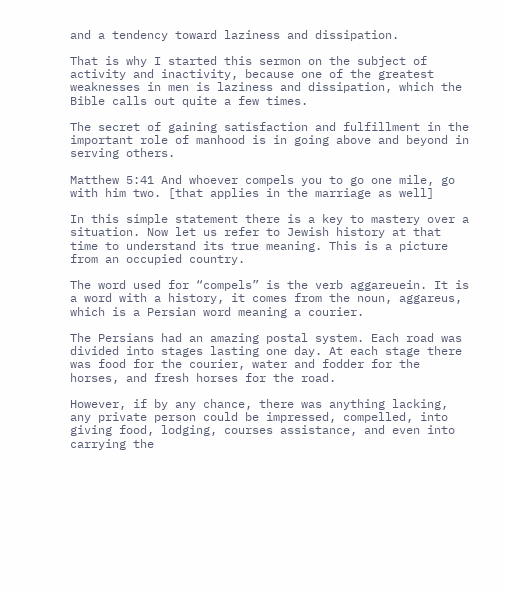and a tendency toward laziness and dissipation.

That is why I started this sermon on the subject of activity and inactivity, because one of the greatest weaknesses in men is laziness and dissipation, which the Bible calls out quite a few times.

The secret of gaining satisfaction and fulfillment in the important role of manhood is in going above and beyond in serving others.

Matthew 5:41 And whoever compels you to go one mile, go with him two. [that applies in the marriage as well]

In this simple statement there is a key to mastery over a situation. Now let us refer to Jewish history at that time to understand its true meaning. This is a picture from an occupied country.

The word used for “compels” is the verb aggareuein. It is a word with a history, it comes from the noun, aggareus, which is a Persian word meaning a courier.

The Persians had an amazing postal system. Each road was divided into stages lasting one day. At each stage there was food for the courier, water and fodder for the horses, and fresh horses for the road.

However, if by any chance, there was anything lacking, any private person could be impressed, compelled, into giving food, lodging, courses assistance, and even into carrying the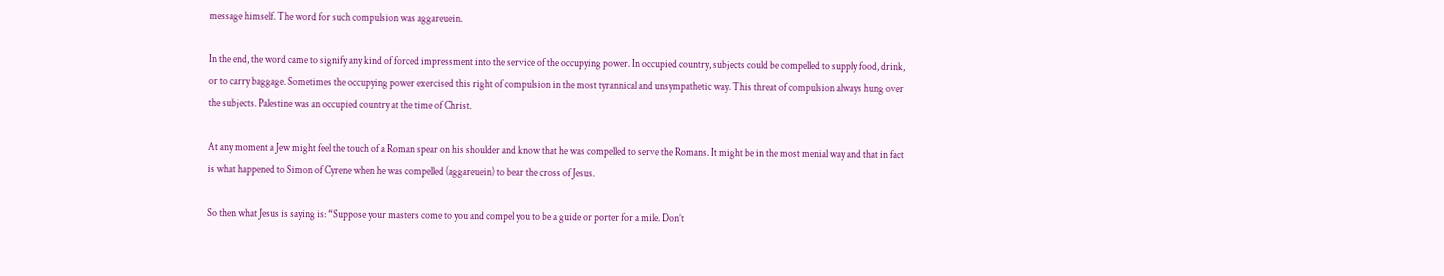message himself. The word for such compulsion was aggareuein.

In the end, the word came to signify any kind of forced impressment into the service of the occupying power. In occupied country, subjects could be compelled to supply food, drink, or to carry baggage. Sometimes the occupying power exercised this right of compulsion in the most tyrannical and unsympathetic way. This threat of compulsion always hung over the subjects. Palestine was an occupied country at the time of Christ.

At any moment a Jew might feel the touch of a Roman spear on his shoulder and know that he was compelled to serve the Romans. It might be in the most menial way and that in fact is what happened to Simon of Cyrene when he was compelled (aggareuein) to bear the cross of Jesus.

So then what Jesus is saying is: “Suppose your masters come to you and compel you to be a guide or porter for a mile. Don’t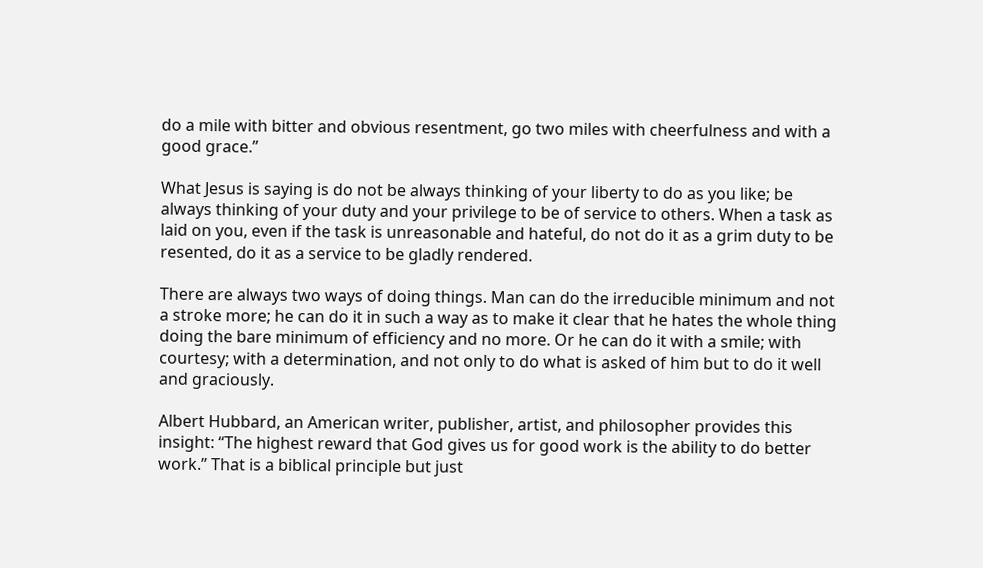do a mile with bitter and obvious resentment, go two miles with cheerfulness and with a good grace.”

What Jesus is saying is do not be always thinking of your liberty to do as you like; be always thinking of your duty and your privilege to be of service to others. When a task as laid on you, even if the task is unreasonable and hateful, do not do it as a grim duty to be resented, do it as a service to be gladly rendered.

There are always two ways of doing things. Man can do the irreducible minimum and not a stroke more; he can do it in such a way as to make it clear that he hates the whole thing doing the bare minimum of efficiency and no more. Or he can do it with a smile; with courtesy; with a determination, and not only to do what is asked of him but to do it well and graciously.

Albert Hubbard, an American writer, publisher, artist, and philosopher provides this insight: “The highest reward that God gives us for good work is the ability to do better work.” That is a biblical principle but just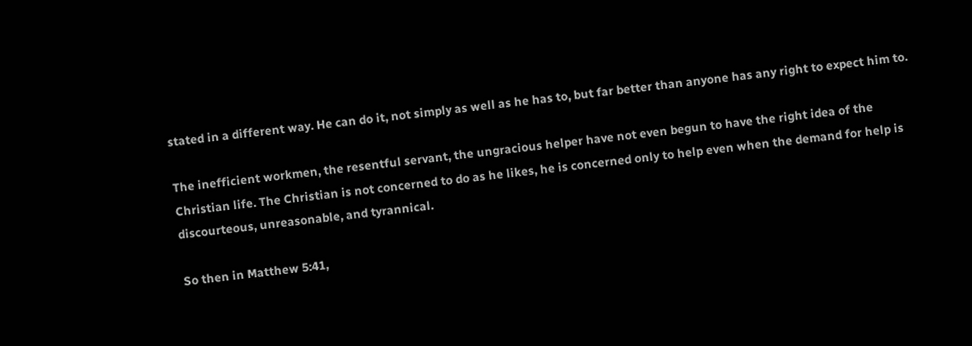stated in a different way. He can do it, not simply as well as he has to, but far better than anyone has any right to expect him to.

The inefficient workmen, the resentful servant, the ungracious helper have not even begun to have the right idea of the Christian life. The Christian is not concerned to do as he likes, he is concerned only to help even when the demand for help is discourteous, unreasonable, and tyrannical.

So then in Matthew 5:41,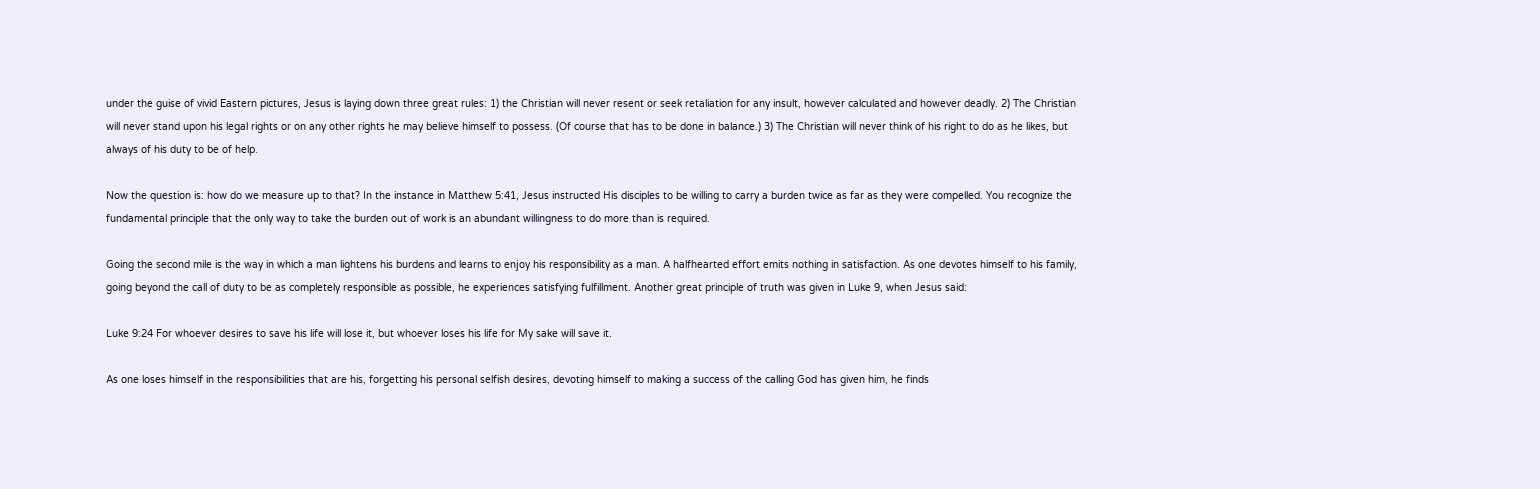under the guise of vivid Eastern pictures, Jesus is laying down three great rules: 1) the Christian will never resent or seek retaliation for any insult, however calculated and however deadly. 2) The Christian will never stand upon his legal rights or on any other rights he may believe himself to possess. (Of course that has to be done in balance.) 3) The Christian will never think of his right to do as he likes, but always of his duty to be of help.

Now the question is: how do we measure up to that? In the instance in Matthew 5:41, Jesus instructed His disciples to be willing to carry a burden twice as far as they were compelled. You recognize the fundamental principle that the only way to take the burden out of work is an abundant willingness to do more than is required.

Going the second mile is the way in which a man lightens his burdens and learns to enjoy his responsibility as a man. A halfhearted effort emits nothing in satisfaction. As one devotes himself to his family, going beyond the call of duty to be as completely responsible as possible, he experiences satisfying fulfillment. Another great principle of truth was given in Luke 9, when Jesus said:

Luke 9:24 For whoever desires to save his life will lose it, but whoever loses his life for My sake will save it.

As one loses himself in the responsibilities that are his, forgetting his personal selfish desires, devoting himself to making a success of the calling God has given him, he finds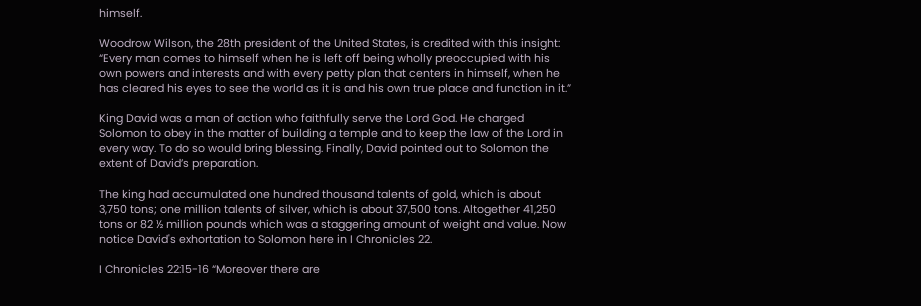himself.

Woodrow Wilson, the 28th president of the United States, is credited with this insight: “Every man comes to himself when he is left off being wholly preoccupied with his own powers and interests and with every petty plan that centers in himself, when he has cleared his eyes to see the world as it is and his own true place and function in it.”

King David was a man of action who faithfully serve the Lord God. He charged Solomon to obey in the matter of building a temple and to keep the law of the Lord in every way. To do so would bring blessing. Finally, David pointed out to Solomon the extent of David’s preparation.

The king had accumulated one hundred thousand talents of gold, which is about 3,750 tons; one million talents of silver, which is about 37,500 tons. Altogether 41,250 tons or 82 ½ million pounds which was a staggering amount of weight and value. Now notice David's exhortation to Solomon here in I Chronicles 22.

I Chronicles 22:15-16 “Moreover there are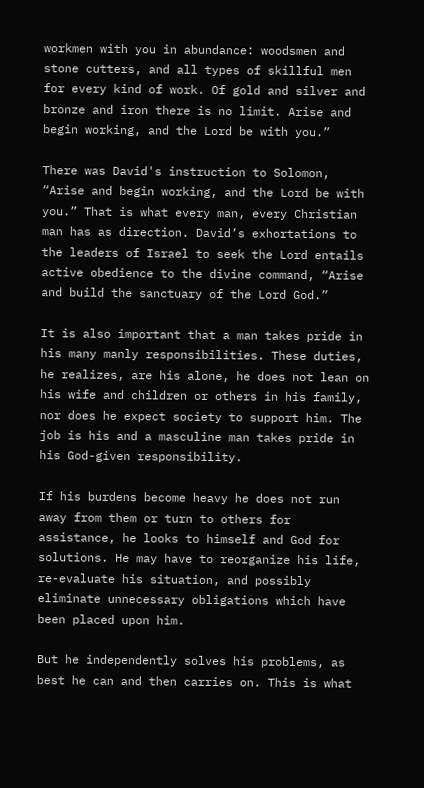workmen with you in abundance: woodsmen and stone cutters, and all types of skillful men for every kind of work. Of gold and silver and bronze and iron there is no limit. Arise and begin working, and the Lord be with you.”

There was David's instruction to Solomon, “Arise and begin working, and the Lord be with you.” That is what every man, every Christian man has as direction. David’s exhortations to the leaders of Israel to seek the Lord entails active obedience to the divine command, “Arise and build the sanctuary of the Lord God.”

It is also important that a man takes pride in his many manly responsibilities. These duties, he realizes, are his alone, he does not lean on his wife and children or others in his family, nor does he expect society to support him. The job is his and a masculine man takes pride in his God-given responsibility.

If his burdens become heavy he does not run away from them or turn to others for assistance, he looks to himself and God for solutions. He may have to reorganize his life, re-evaluate his situation, and possibly eliminate unnecessary obligations which have been placed upon him.

But he independently solves his problems, as best he can and then carries on. This is what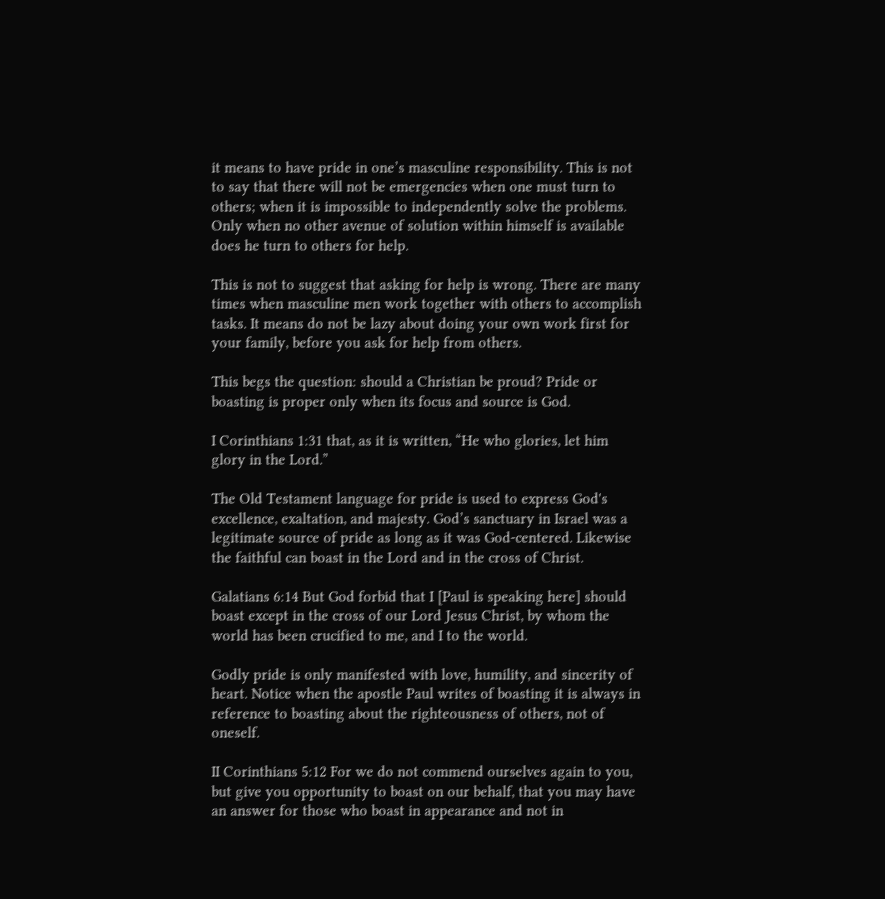it means to have pride in one’s masculine responsibility. This is not to say that there will not be emergencies when one must turn to others; when it is impossible to independently solve the problems. Only when no other avenue of solution within himself is available does he turn to others for help.

This is not to suggest that asking for help is wrong. There are many times when masculine men work together with others to accomplish tasks. It means do not be lazy about doing your own work first for your family, before you ask for help from others.

This begs the question: should a Christian be proud? Pride or boasting is proper only when its focus and source is God.

I Corinthians 1:31 that, as it is written, “He who glories, let him glory in the Lord.”

The Old Testament language for pride is used to express God's excellence, exaltation, and majesty. God’s sanctuary in Israel was a legitimate source of pride as long as it was God-centered. Likewise the faithful can boast in the Lord and in the cross of Christ.

Galatians 6:14 But God forbid that I [Paul is speaking here] should boast except in the cross of our Lord Jesus Christ, by whom the world has been crucified to me, and I to the world.

Godly pride is only manifested with love, humility, and sincerity of heart. Notice when the apostle Paul writes of boasting it is always in reference to boasting about the righteousness of others, not of oneself.

II Corinthians 5:12 For we do not commend ourselves again to you, but give you opportunity to boast on our behalf, that you may have an answer for those who boast in appearance and not in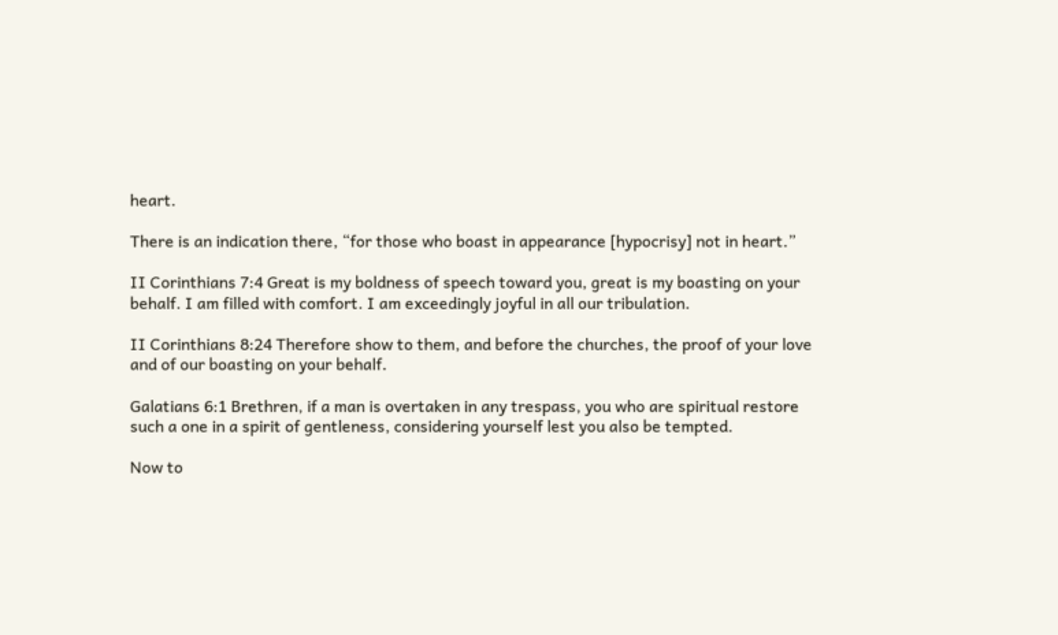heart.

There is an indication there, “for those who boast in appearance [hypocrisy] not in heart.”

II Corinthians 7:4 Great is my boldness of speech toward you, great is my boasting on your behalf. I am filled with comfort. I am exceedingly joyful in all our tribulation.

II Corinthians 8:24 Therefore show to them, and before the churches, the proof of your love and of our boasting on your behalf.

Galatians 6:1 Brethren, if a man is overtaken in any trespass, you who are spiritual restore such a one in a spirit of gentleness, considering yourself lest you also be tempted.

Now to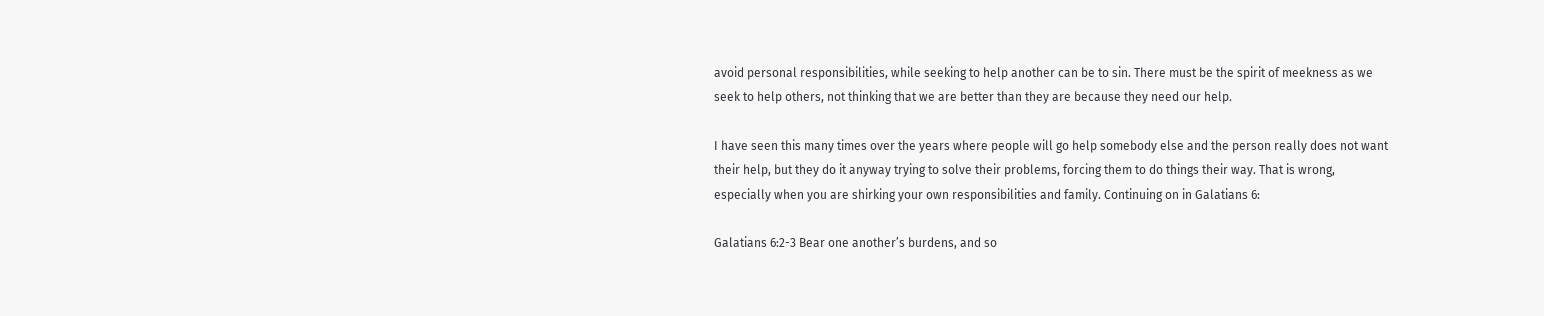avoid personal responsibilities, while seeking to help another can be to sin. There must be the spirit of meekness as we seek to help others, not thinking that we are better than they are because they need our help.

I have seen this many times over the years where people will go help somebody else and the person really does not want their help, but they do it anyway trying to solve their problems, forcing them to do things their way. That is wrong, especially when you are shirking your own responsibilities and family. Continuing on in Galatians 6:

Galatians 6:2-3 Bear one another’s burdens, and so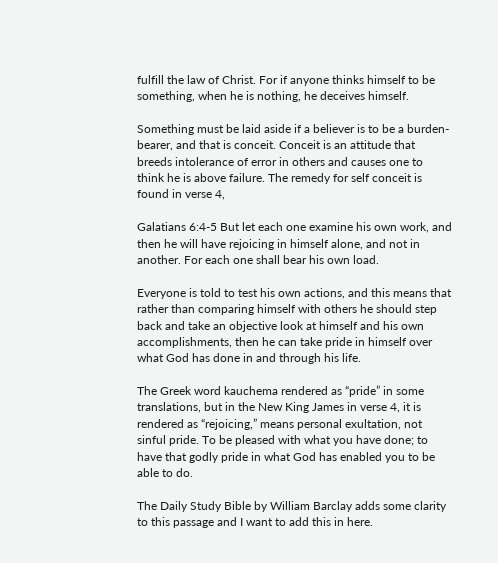fulfill the law of Christ. For if anyone thinks himself to be something, when he is nothing, he deceives himself.

Something must be laid aside if a believer is to be a burden-bearer, and that is conceit. Conceit is an attitude that breeds intolerance of error in others and causes one to think he is above failure. The remedy for self conceit is found in verse 4,

Galatians 6:4-5 But let each one examine his own work, and then he will have rejoicing in himself alone, and not in another. For each one shall bear his own load.

Everyone is told to test his own actions, and this means that rather than comparing himself with others he should step back and take an objective look at himself and his own accomplishments, then he can take pride in himself over what God has done in and through his life.

The Greek word kauchema rendered as “pride” in some translations, but in the New King James in verse 4, it is rendered as “rejoicing,” means personal exultation, not sinful pride. To be pleased with what you have done; to have that godly pride in what God has enabled you to be able to do.

The Daily Study Bible by William Barclay adds some clarity to this passage and I want to add this in here.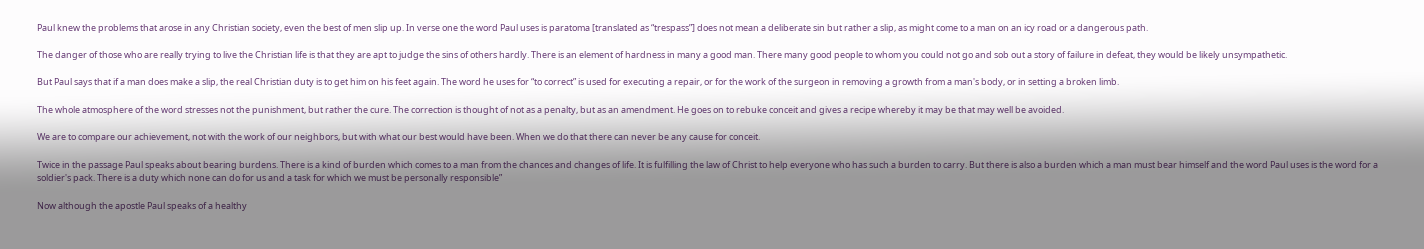Paul knew the problems that arose in any Christian society, even the best of men slip up. In verse one the word Paul uses is paratoma [translated as “trespass”] does not mean a deliberate sin but rather a slip, as might come to a man on an icy road or a dangerous path.

The danger of those who are really trying to live the Christian life is that they are apt to judge the sins of others hardly. There is an element of hardness in many a good man. There many good people to whom you could not go and sob out a story of failure in defeat, they would be likely unsympathetic.

But Paul says that if a man does make a slip, the real Christian duty is to get him on his feet again. The word he uses for “to correct” is used for executing a repair, or for the work of the surgeon in removing a growth from a man's body, or in setting a broken limb.

The whole atmosphere of the word stresses not the punishment, but rather the cure. The correction is thought of not as a penalty, but as an amendment. He goes on to rebuke conceit and gives a recipe whereby it may be that may well be avoided.

We are to compare our achievement, not with the work of our neighbors, but with what our best would have been. When we do that there can never be any cause for conceit.

Twice in the passage Paul speaks about bearing burdens. There is a kind of burden which comes to a man from the chances and changes of life. It is fulfilling the law of Christ to help everyone who has such a burden to carry. But there is also a burden which a man must bear himself and the word Paul uses is the word for a soldier's pack. There is a duty which none can do for us and a task for which we must be personally responsible”

Now although the apostle Paul speaks of a healthy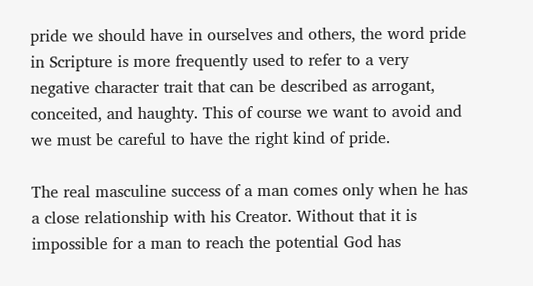pride we should have in ourselves and others, the word pride in Scripture is more frequently used to refer to a very negative character trait that can be described as arrogant, conceited, and haughty. This of course we want to avoid and we must be careful to have the right kind of pride.

The real masculine success of a man comes only when he has a close relationship with his Creator. Without that it is impossible for a man to reach the potential God has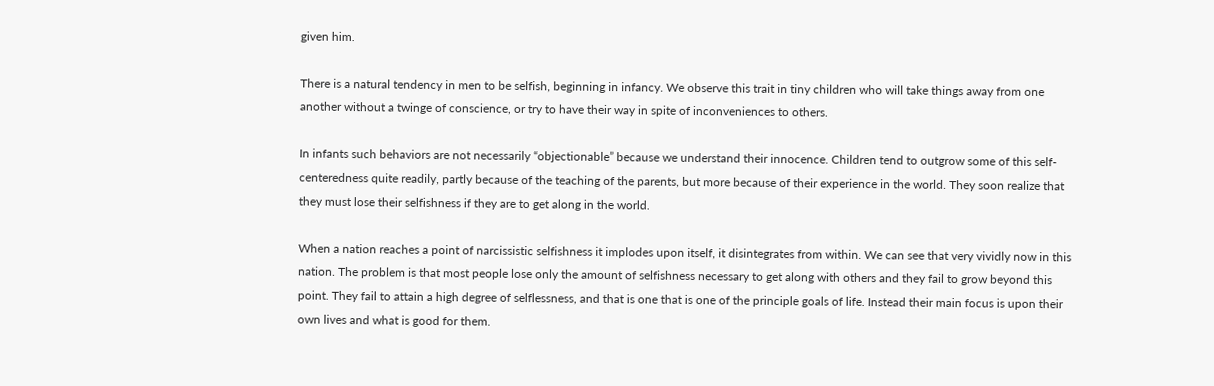given him.

There is a natural tendency in men to be selfish, beginning in infancy. We observe this trait in tiny children who will take things away from one another without a twinge of conscience, or try to have their way in spite of inconveniences to others.

In infants such behaviors are not necessarily “objectionable” because we understand their innocence. Children tend to outgrow some of this self-centeredness quite readily, partly because of the teaching of the parents, but more because of their experience in the world. They soon realize that they must lose their selfishness if they are to get along in the world.

When a nation reaches a point of narcissistic selfishness it implodes upon itself, it disintegrates from within. We can see that very vividly now in this nation. The problem is that most people lose only the amount of selfishness necessary to get along with others and they fail to grow beyond this point. They fail to attain a high degree of selflessness, and that is one that is one of the principle goals of life. Instead their main focus is upon their own lives and what is good for them.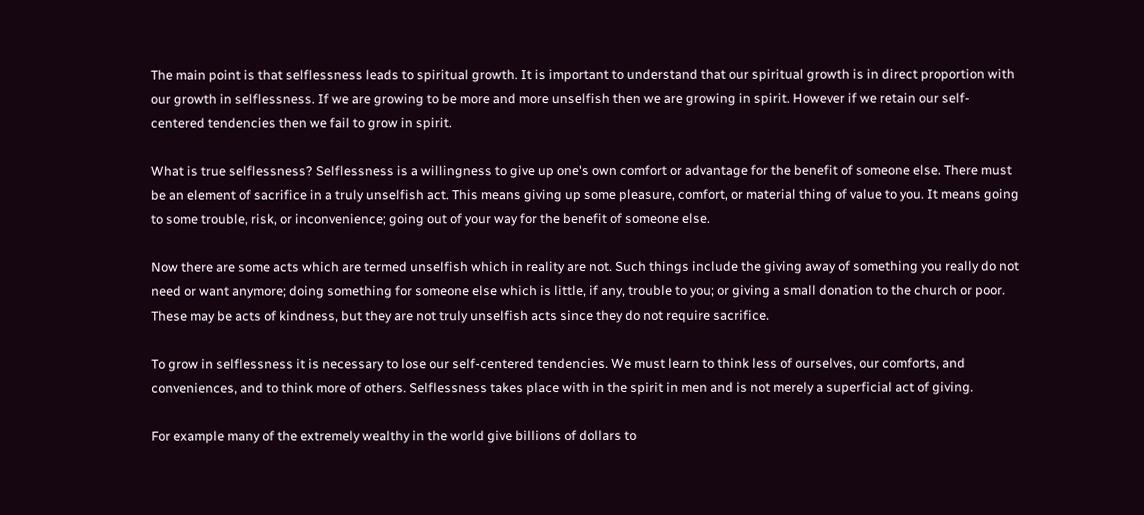The main point is that selflessness leads to spiritual growth. It is important to understand that our spiritual growth is in direct proportion with our growth in selflessness. If we are growing to be more and more unselfish then we are growing in spirit. However if we retain our self-centered tendencies then we fail to grow in spirit.

What is true selflessness? Selflessness is a willingness to give up one's own comfort or advantage for the benefit of someone else. There must be an element of sacrifice in a truly unselfish act. This means giving up some pleasure, comfort, or material thing of value to you. It means going to some trouble, risk, or inconvenience; going out of your way for the benefit of someone else.

Now there are some acts which are termed unselfish which in reality are not. Such things include the giving away of something you really do not need or want anymore; doing something for someone else which is little, if any, trouble to you; or giving a small donation to the church or poor. These may be acts of kindness, but they are not truly unselfish acts since they do not require sacrifice.

To grow in selflessness it is necessary to lose our self-centered tendencies. We must learn to think less of ourselves, our comforts, and conveniences, and to think more of others. Selflessness takes place with in the spirit in men and is not merely a superficial act of giving.

For example many of the extremely wealthy in the world give billions of dollars to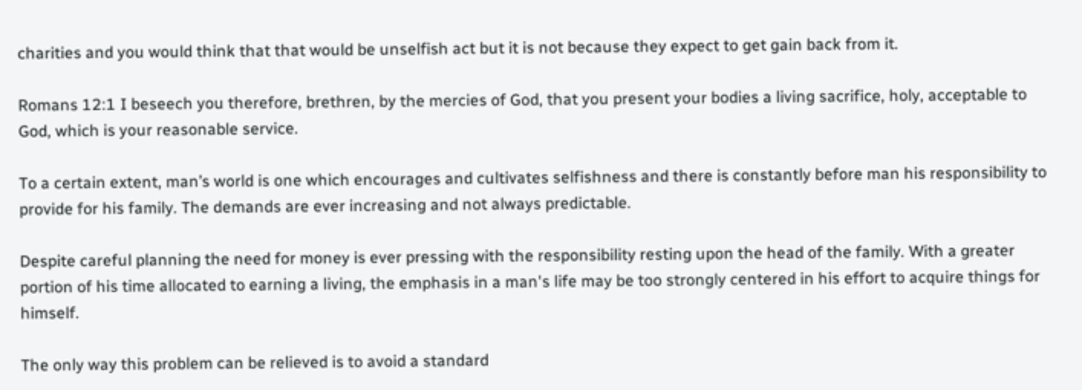charities and you would think that that would be unselfish act but it is not because they expect to get gain back from it.

Romans 12:1 I beseech you therefore, brethren, by the mercies of God, that you present your bodies a living sacrifice, holy, acceptable to God, which is your reasonable service.

To a certain extent, man’s world is one which encourages and cultivates selfishness and there is constantly before man his responsibility to provide for his family. The demands are ever increasing and not always predictable.

Despite careful planning the need for money is ever pressing with the responsibility resting upon the head of the family. With a greater portion of his time allocated to earning a living, the emphasis in a man's life may be too strongly centered in his effort to acquire things for himself.

The only way this problem can be relieved is to avoid a standard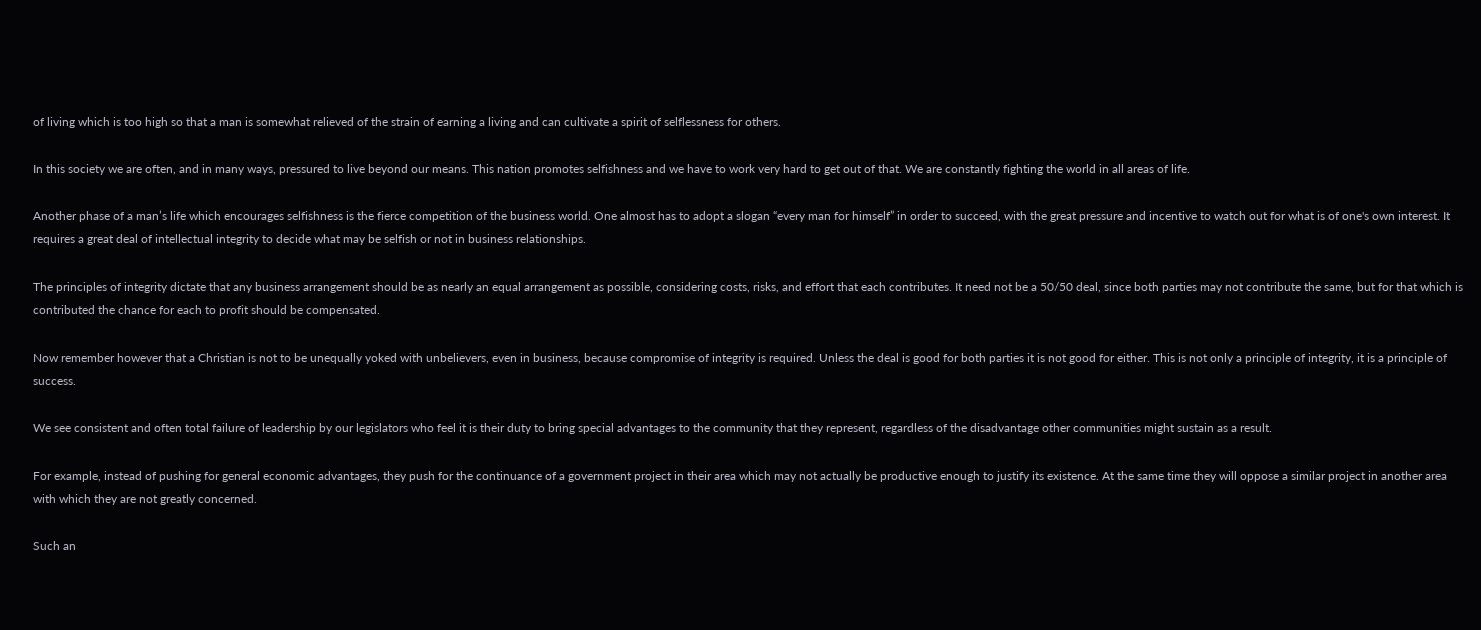of living which is too high so that a man is somewhat relieved of the strain of earning a living and can cultivate a spirit of selflessness for others.

In this society we are often, and in many ways, pressured to live beyond our means. This nation promotes selfishness and we have to work very hard to get out of that. We are constantly fighting the world in all areas of life.

Another phase of a man’s life which encourages selfishness is the fierce competition of the business world. One almost has to adopt a slogan “every man for himself” in order to succeed, with the great pressure and incentive to watch out for what is of one's own interest. It requires a great deal of intellectual integrity to decide what may be selfish or not in business relationships.

The principles of integrity dictate that any business arrangement should be as nearly an equal arrangement as possible, considering costs, risks, and effort that each contributes. It need not be a 50/50 deal, since both parties may not contribute the same, but for that which is contributed the chance for each to profit should be compensated.

Now remember however that a Christian is not to be unequally yoked with unbelievers, even in business, because compromise of integrity is required. Unless the deal is good for both parties it is not good for either. This is not only a principle of integrity, it is a principle of success.

We see consistent and often total failure of leadership by our legislators who feel it is their duty to bring special advantages to the community that they represent, regardless of the disadvantage other communities might sustain as a result.

For example, instead of pushing for general economic advantages, they push for the continuance of a government project in their area which may not actually be productive enough to justify its existence. At the same time they will oppose a similar project in another area with which they are not greatly concerned.

Such an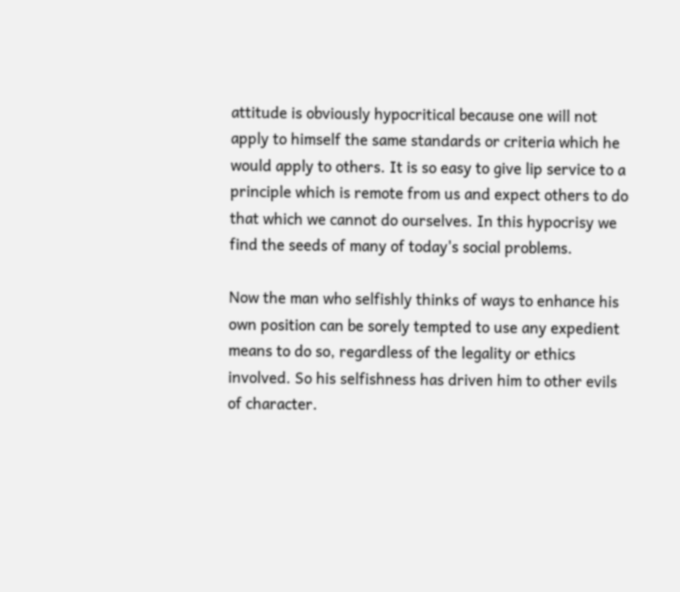attitude is obviously hypocritical because one will not apply to himself the same standards or criteria which he would apply to others. It is so easy to give lip service to a principle which is remote from us and expect others to do that which we cannot do ourselves. In this hypocrisy we find the seeds of many of today's social problems.

Now the man who selfishly thinks of ways to enhance his own position can be sorely tempted to use any expedient means to do so, regardless of the legality or ethics involved. So his selfishness has driven him to other evils of character.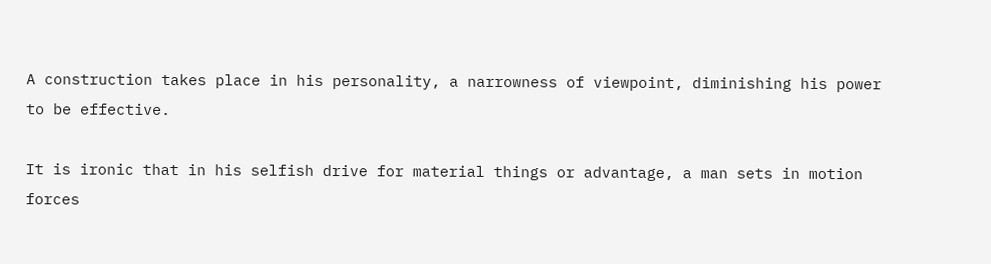A construction takes place in his personality, a narrowness of viewpoint, diminishing his power to be effective.

It is ironic that in his selfish drive for material things or advantage, a man sets in motion forces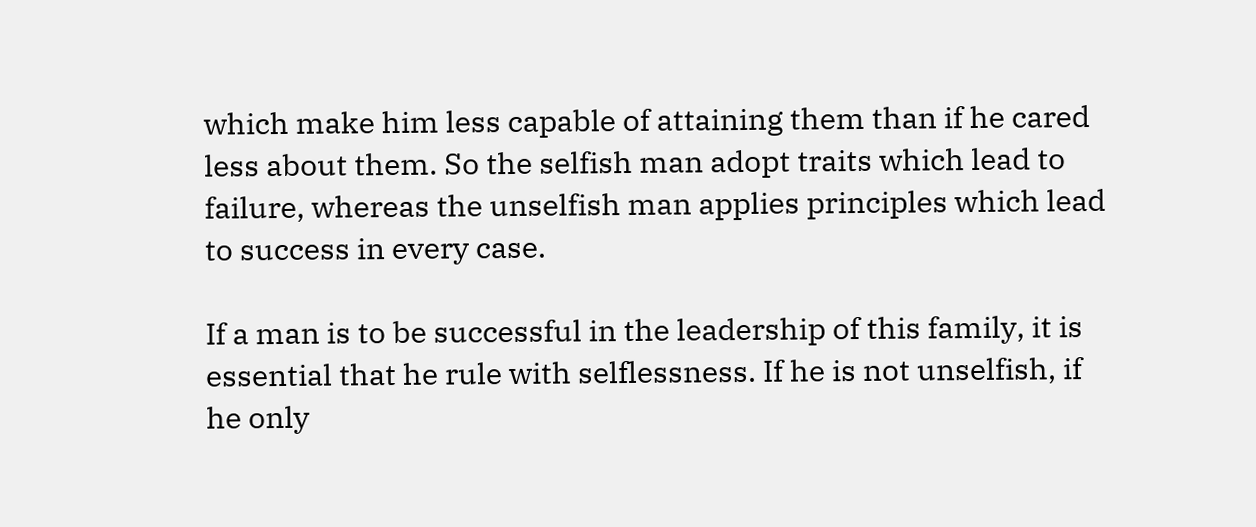which make him less capable of attaining them than if he cared less about them. So the selfish man adopt traits which lead to failure, whereas the unselfish man applies principles which lead to success in every case.

If a man is to be successful in the leadership of this family, it is essential that he rule with selflessness. If he is not unselfish, if he only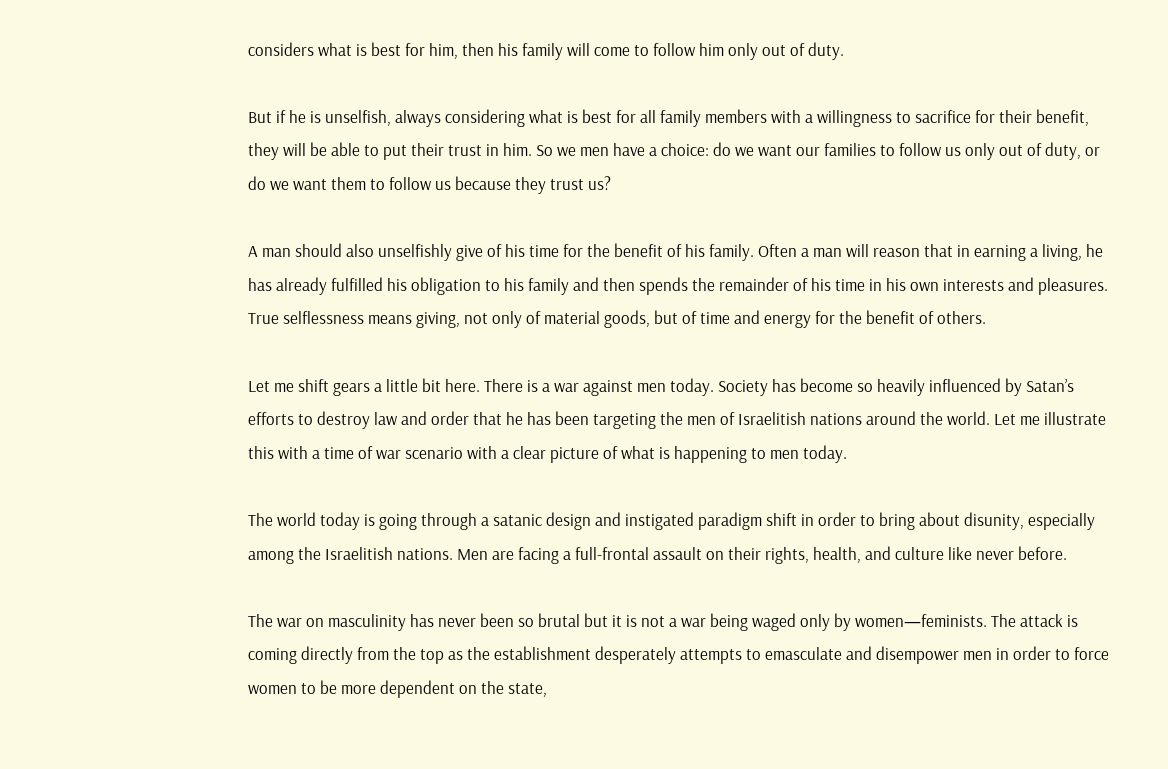considers what is best for him, then his family will come to follow him only out of duty.

But if he is unselfish, always considering what is best for all family members with a willingness to sacrifice for their benefit, they will be able to put their trust in him. So we men have a choice: do we want our families to follow us only out of duty, or do we want them to follow us because they trust us?

A man should also unselfishly give of his time for the benefit of his family. Often a man will reason that in earning a living, he has already fulfilled his obligation to his family and then spends the remainder of his time in his own interests and pleasures. True selflessness means giving, not only of material goods, but of time and energy for the benefit of others.

Let me shift gears a little bit here. There is a war against men today. Society has become so heavily influenced by Satan’s efforts to destroy law and order that he has been targeting the men of Israelitish nations around the world. Let me illustrate this with a time of war scenario with a clear picture of what is happening to men today.

The world today is going through a satanic design and instigated paradigm shift in order to bring about disunity, especially among the Israelitish nations. Men are facing a full-frontal assault on their rights, health, and culture like never before.

The war on masculinity has never been so brutal but it is not a war being waged only by women—feminists. The attack is coming directly from the top as the establishment desperately attempts to emasculate and disempower men in order to force women to be more dependent on the state,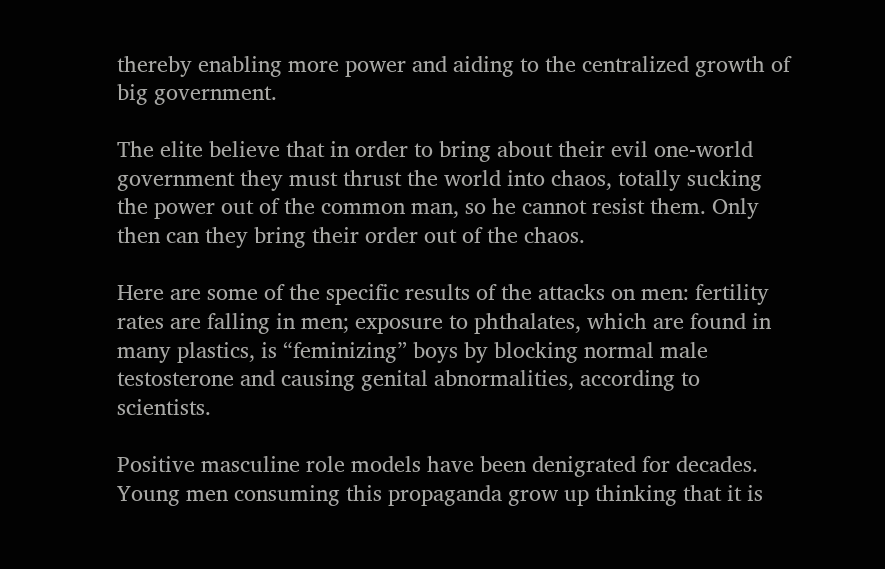thereby enabling more power and aiding to the centralized growth of big government.

The elite believe that in order to bring about their evil one-world government they must thrust the world into chaos, totally sucking the power out of the common man, so he cannot resist them. Only then can they bring their order out of the chaos.

Here are some of the specific results of the attacks on men: fertility rates are falling in men; exposure to phthalates, which are found in many plastics, is “feminizing” boys by blocking normal male testosterone and causing genital abnormalities, according to scientists.

Positive masculine role models have been denigrated for decades. Young men consuming this propaganda grow up thinking that it is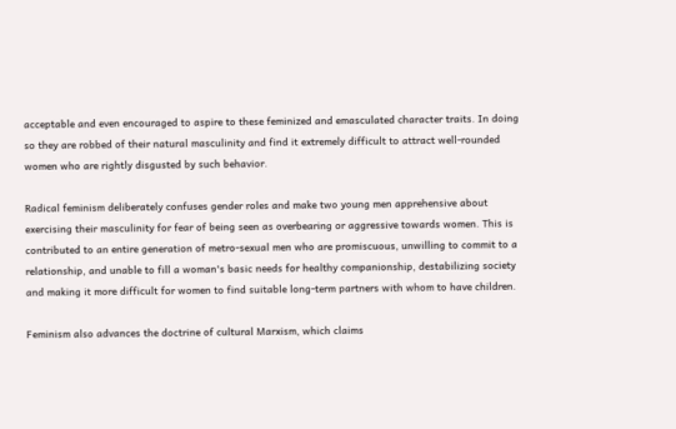acceptable and even encouraged to aspire to these feminized and emasculated character traits. In doing so they are robbed of their natural masculinity and find it extremely difficult to attract well-rounded women who are rightly disgusted by such behavior.

Radical feminism deliberately confuses gender roles and make two young men apprehensive about exercising their masculinity for fear of being seen as overbearing or aggressive towards women. This is contributed to an entire generation of metro-sexual men who are promiscuous, unwilling to commit to a relationship, and unable to fill a woman's basic needs for healthy companionship, destabilizing society and making it more difficult for women to find suitable long-term partners with whom to have children.

Feminism also advances the doctrine of cultural Marxism, which claims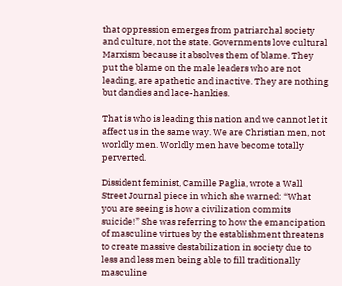that oppression emerges from patriarchal society and culture, not the state. Governments love cultural Marxism because it absolves them of blame. They put the blame on the male leaders who are not leading, are apathetic and inactive. They are nothing but dandies and lace-hankies.

That is who is leading this nation and we cannot let it affect us in the same way. We are Christian men, not worldly men. Worldly men have become totally perverted.

Dissident feminist, Camille Paglia, wrote a Wall Street Journal piece in which she warned: “What you are seeing is how a civilization commits suicide!” She was referring to how the emancipation of masculine virtues by the establishment threatens to create massive destabilization in society due to less and less men being able to fill traditionally masculine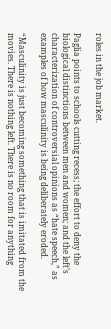roles in the job market.

Paglia points to schools cutting recess; the effort to deny the biological distinctions between men and women; and the left’s characterization of controversial opinions as “hate speech,” as examples of how masculinity is being deliberately eroded.

“Masculinity is just becoming something that is imitated from the movies. There is nothing left. There is no room for anything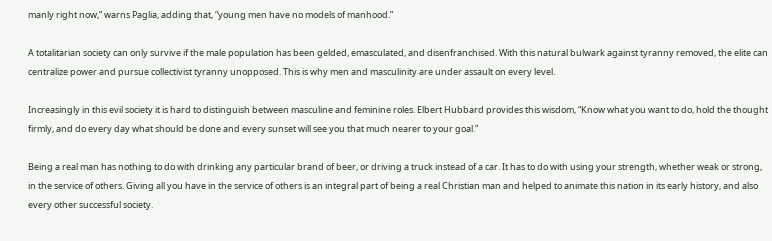manly right now,” warns Paglia, adding that, “young men have no models of manhood.”

A totalitarian society can only survive if the male population has been gelded, emasculated, and disenfranchised. With this natural bulwark against tyranny removed, the elite can centralize power and pursue collectivist tyranny unopposed. This is why men and masculinity are under assault on every level.

Increasingly in this evil society it is hard to distinguish between masculine and feminine roles. Elbert Hubbard provides this wisdom, “Know what you want to do, hold the thought firmly, and do every day what should be done and every sunset will see you that much nearer to your goal.”

Being a real man has nothing to do with drinking any particular brand of beer, or driving a truck instead of a car. It has to do with using your strength, whether weak or strong, in the service of others. Giving all you have in the service of others is an integral part of being a real Christian man and helped to animate this nation in its early history, and also every other successful society.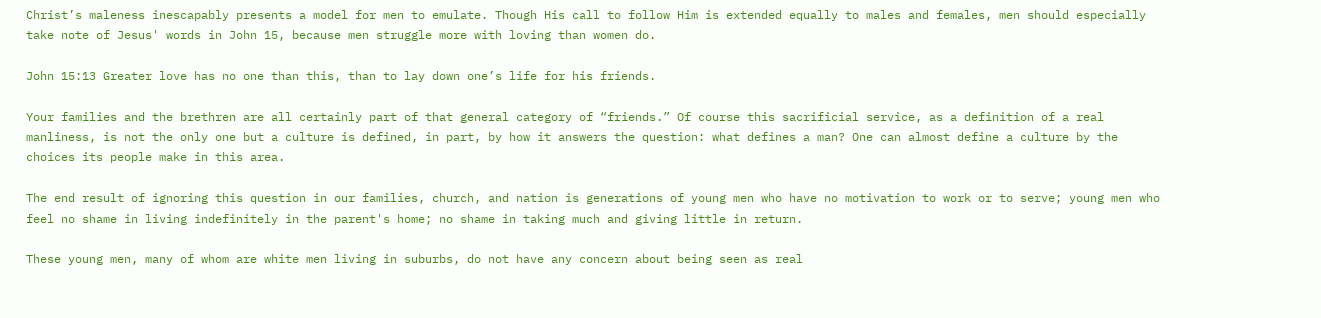Christ’s maleness inescapably presents a model for men to emulate. Though His call to follow Him is extended equally to males and females, men should especially take note of Jesus' words in John 15, because men struggle more with loving than women do.

John 15:13 Greater love has no one than this, than to lay down one’s life for his friends.

Your families and the brethren are all certainly part of that general category of “friends.” Of course this sacrificial service, as a definition of a real manliness, is not the only one but a culture is defined, in part, by how it answers the question: what defines a man? One can almost define a culture by the choices its people make in this area.

The end result of ignoring this question in our families, church, and nation is generations of young men who have no motivation to work or to serve; young men who feel no shame in living indefinitely in the parent's home; no shame in taking much and giving little in return.

These young men, many of whom are white men living in suburbs, do not have any concern about being seen as real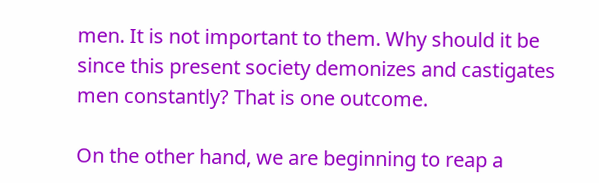men. It is not important to them. Why should it be since this present society demonizes and castigates men constantly? That is one outcome.

On the other hand, we are beginning to reap a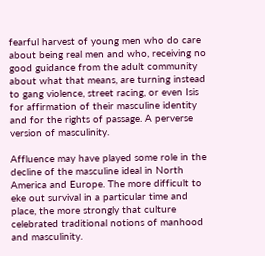fearful harvest of young men who do care about being real men and who, receiving no good guidance from the adult community about what that means, are turning instead to gang violence, street racing, or even Isis for affirmation of their masculine identity and for the rights of passage. A perverse version of masculinity.

Affluence may have played some role in the decline of the masculine ideal in North America and Europe. The more difficult to eke out survival in a particular time and place, the more strongly that culture celebrated traditional notions of manhood and masculinity.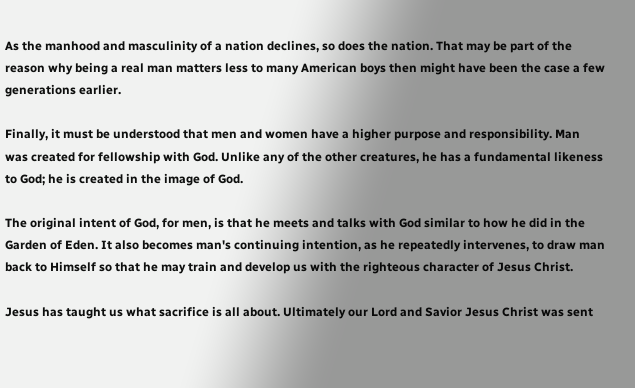As the manhood and masculinity of a nation declines, so does the nation. That may be part of the reason why being a real man matters less to many American boys then might have been the case a few generations earlier.

Finally, it must be understood that men and women have a higher purpose and responsibility. Man was created for fellowship with God. Unlike any of the other creatures, he has a fundamental likeness to God; he is created in the image of God.

The original intent of God, for men, is that he meets and talks with God similar to how he did in the Garden of Eden. It also becomes man's continuing intention, as he repeatedly intervenes, to draw man back to Himself so that he may train and develop us with the righteous character of Jesus Christ.

Jesus has taught us what sacrifice is all about. Ultimately our Lord and Savior Jesus Christ was sent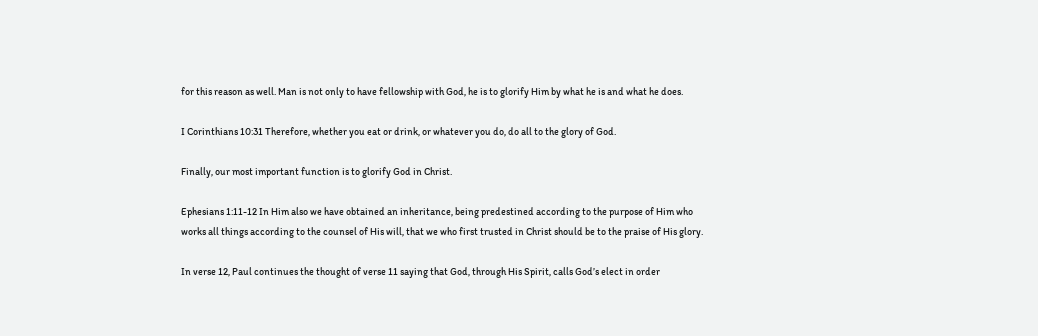for this reason as well. Man is not only to have fellowship with God, he is to glorify Him by what he is and what he does.

I Corinthians 10:31 Therefore, whether you eat or drink, or whatever you do, do all to the glory of God.

Finally, our most important function is to glorify God in Christ.

Ephesians 1:11-12 In Him also we have obtained an inheritance, being predestined according to the purpose of Him who works all things according to the counsel of His will, that we who first trusted in Christ should be to the praise of His glory.

In verse 12, Paul continues the thought of verse 11 saying that God, through His Spirit, calls God’s elect in order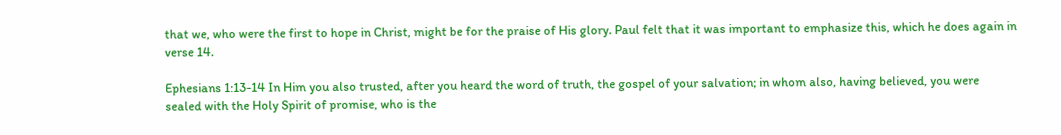that we, who were the first to hope in Christ, might be for the praise of His glory. Paul felt that it was important to emphasize this, which he does again in verse 14.

Ephesians 1:13-14 In Him you also trusted, after you heard the word of truth, the gospel of your salvation; in whom also, having believed, you were sealed with the Holy Spirit of promise, who is the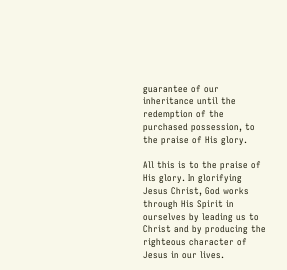guarantee of our inheritance until the redemption of the purchased possession, to the praise of His glory.

All this is to the praise of His glory. In glorifying Jesus Christ, God works through His Spirit in ourselves by leading us to Christ and by producing the righteous character of Jesus in our lives.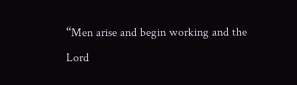“Men arise and begin working and the Lord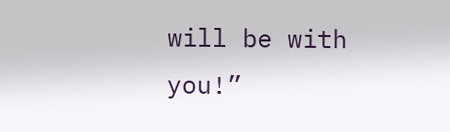will be with you!”